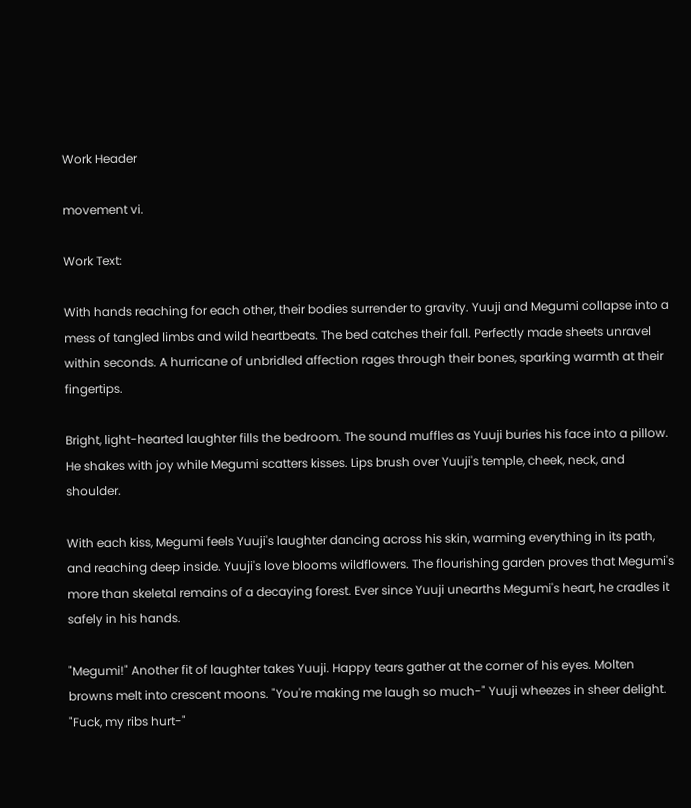Work Header

movement vi.

Work Text:

With hands reaching for each other, their bodies surrender to gravity. Yuuji and Megumi collapse into a mess of tangled limbs and wild heartbeats. The bed catches their fall. Perfectly made sheets unravel within seconds. A hurricane of unbridled affection rages through their bones, sparking warmth at their fingertips.

Bright, light-hearted laughter fills the bedroom. The sound muffles as Yuuji buries his face into a pillow. He shakes with joy while Megumi scatters kisses. Lips brush over Yuuji's temple, cheek, neck, and shoulder.

With each kiss, Megumi feels Yuuji's laughter dancing across his skin, warming everything in its path, and reaching deep inside. Yuuji's love blooms wildflowers. The flourishing garden proves that Megumi's more than skeletal remains of a decaying forest. Ever since Yuuji unearths Megumi's heart, he cradles it safely in his hands.

"Megumi!" Another fit of laughter takes Yuuji. Happy tears gather at the corner of his eyes. Molten browns melt into crescent moons. "You're making me laugh so much-" Yuuji wheezes in sheer delight. "Fuck, my ribs hurt-"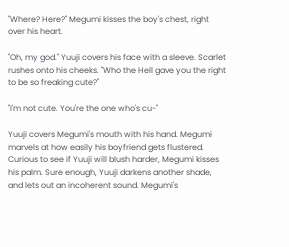"Where? Here?" Megumi kisses the boy's chest, right over his heart.

"Oh, my god." Yuuji covers his face with a sleeve. Scarlet rushes onto his cheeks. "Who the Hell gave you the right to be so freaking cute?"

"I'm not cute. You're the one who's cu-"

Yuuji covers Megumi's mouth with his hand. Megumi marvels at how easily his boyfriend gets flustered. Curious to see if Yuuji will blush harder, Megumi kisses his palm. Sure enough, Yuuji darkens another shade, and lets out an incoherent sound. Megumi's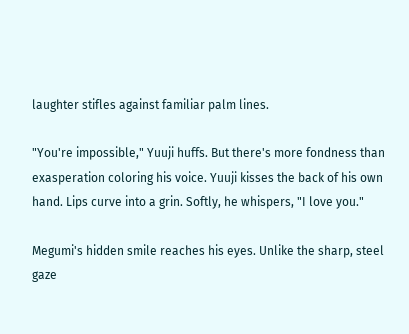laughter stifles against familiar palm lines.

"You're impossible," Yuuji huffs. But there's more fondness than exasperation coloring his voice. Yuuji kisses the back of his own hand. Lips curve into a grin. Softly, he whispers, "I love you."

Megumi's hidden smile reaches his eyes. Unlike the sharp, steel gaze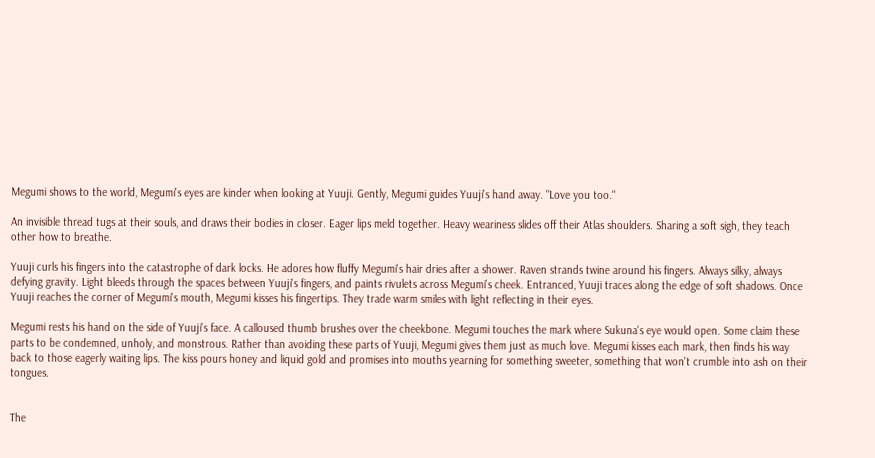Megumi shows to the world, Megumi's eyes are kinder when looking at Yuuji. Gently, Megumi guides Yuuji's hand away. "Love you too."

An invisible thread tugs at their souls, and draws their bodies in closer. Eager lips meld together. Heavy weariness slides off their Atlas shoulders. Sharing a soft sigh, they teach other how to breathe.

Yuuji curls his fingers into the catastrophe of dark locks. He adores how fluffy Megumi's hair dries after a shower. Raven strands twine around his fingers. Always silky, always defying gravity. Light bleeds through the spaces between Yuuji's fingers, and paints rivulets across Megumi's cheek. Entranced, Yuuji traces along the edge of soft shadows. Once Yuuji reaches the corner of Megumi's mouth, Megumi kisses his fingertips. They trade warm smiles with light reflecting in their eyes.

Megumi rests his hand on the side of Yuuji's face. A calloused thumb brushes over the cheekbone. Megumi touches the mark where Sukuna's eye would open. Some claim these parts to be condemned, unholy, and monstrous. Rather than avoiding these parts of Yuuji, Megumi gives them just as much love. Megumi kisses each mark, then finds his way back to those eagerly waiting lips. The kiss pours honey and liquid gold and promises into mouths yearning for something sweeter, something that won't crumble into ash on their tongues.


The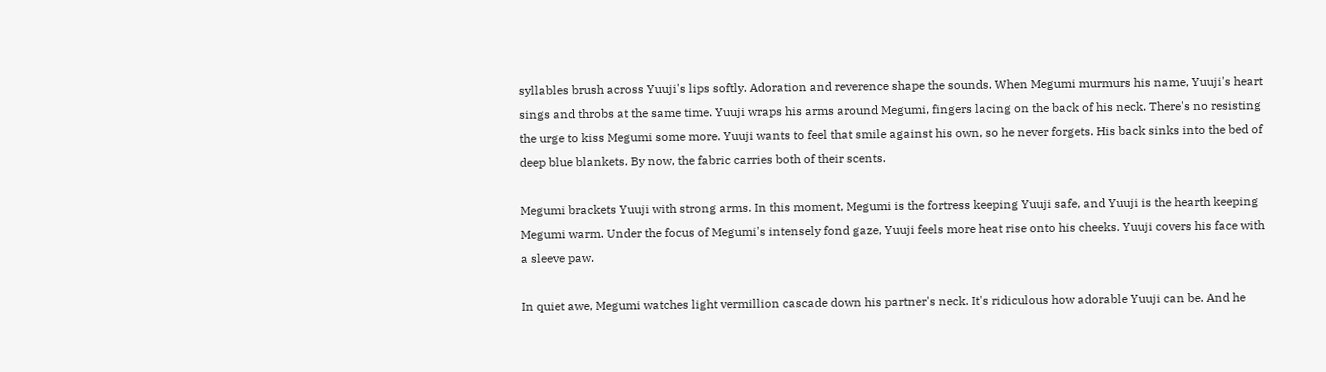syllables brush across Yuuji's lips softly. Adoration and reverence shape the sounds. When Megumi murmurs his name, Yuuji's heart sings and throbs at the same time. Yuuji wraps his arms around Megumi, fingers lacing on the back of his neck. There's no resisting the urge to kiss Megumi some more. Yuuji wants to feel that smile against his own, so he never forgets. His back sinks into the bed of deep blue blankets. By now, the fabric carries both of their scents.

Megumi brackets Yuuji with strong arms. In this moment, Megumi is the fortress keeping Yuuji safe, and Yuuji is the hearth keeping Megumi warm. Under the focus of Megumi's intensely fond gaze, Yuuji feels more heat rise onto his cheeks. Yuuji covers his face with a sleeve paw.

In quiet awe, Megumi watches light vermillion cascade down his partner's neck. It's ridiculous how adorable Yuuji can be. And he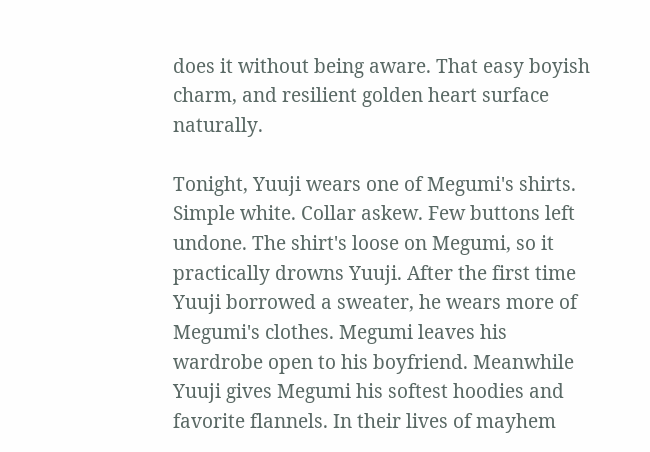does it without being aware. That easy boyish charm, and resilient golden heart surface naturally.

Tonight, Yuuji wears one of Megumi's shirts. Simple white. Collar askew. Few buttons left undone. The shirt's loose on Megumi, so it practically drowns Yuuji. After the first time Yuuji borrowed a sweater, he wears more of Megumi's clothes. Megumi leaves his wardrobe open to his boyfriend. Meanwhile Yuuji gives Megumi his softest hoodies and favorite flannels. In their lives of mayhem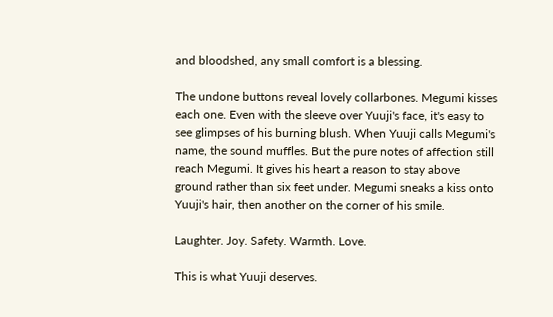and bloodshed, any small comfort is a blessing.

The undone buttons reveal lovely collarbones. Megumi kisses each one. Even with the sleeve over Yuuji's face, it's easy to see glimpses of his burning blush. When Yuuji calls Megumi's name, the sound muffles. But the pure notes of affection still reach Megumi. It gives his heart a reason to stay above ground rather than six feet under. Megumi sneaks a kiss onto Yuuji's hair, then another on the corner of his smile.

Laughter. Joy. Safety. Warmth. Love.

This is what Yuuji deserves.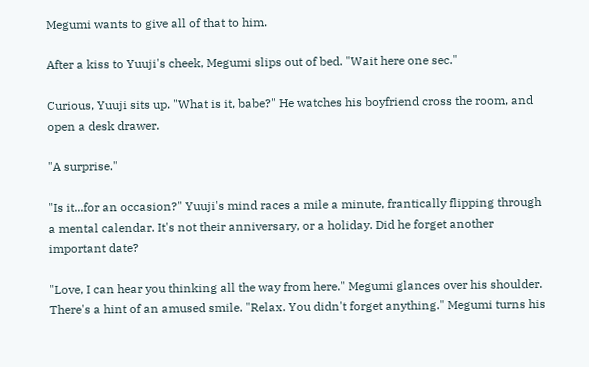Megumi wants to give all of that to him.

After a kiss to Yuuji's cheek, Megumi slips out of bed. "Wait here one sec."

Curious, Yuuji sits up. "What is it, babe?" He watches his boyfriend cross the room, and open a desk drawer.

"A surprise."

"Is it...for an occasion?" Yuuji's mind races a mile a minute, frantically flipping through a mental calendar. It's not their anniversary, or a holiday. Did he forget another important date?

"Love, I can hear you thinking all the way from here." Megumi glances over his shoulder. There's a hint of an amused smile. "Relax. You didn't forget anything." Megumi turns his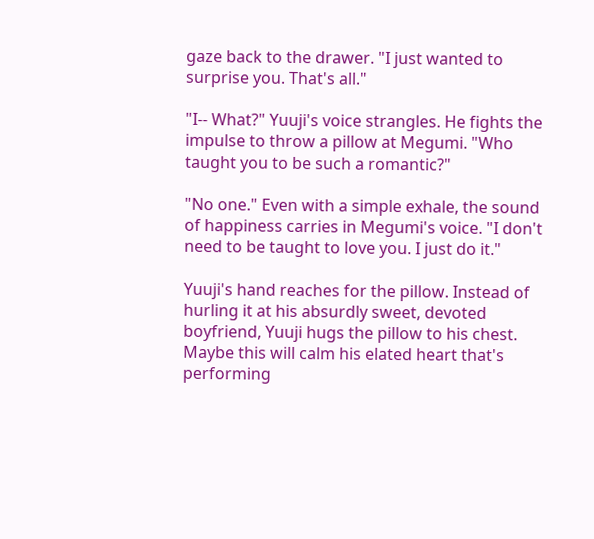gaze back to the drawer. "I just wanted to surprise you. That's all."

"I-- What?" Yuuji's voice strangles. He fights the impulse to throw a pillow at Megumi. "Who taught you to be such a romantic?"

"No one." Even with a simple exhale, the sound of happiness carries in Megumi's voice. "I don't need to be taught to love you. I just do it."

Yuuji's hand reaches for the pillow. Instead of hurling it at his absurdly sweet, devoted boyfriend, Yuuji hugs the pillow to his chest. Maybe this will calm his elated heart that's performing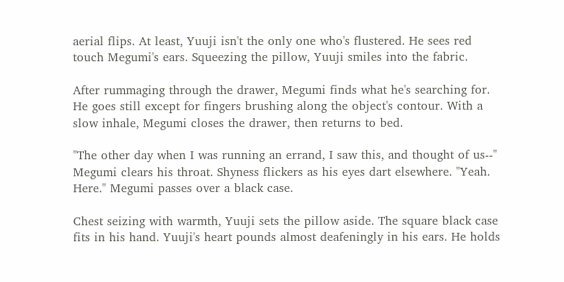aerial flips. At least, Yuuji isn't the only one who's flustered. He sees red touch Megumi's ears. Squeezing the pillow, Yuuji smiles into the fabric.

After rummaging through the drawer, Megumi finds what he's searching for. He goes still except for fingers brushing along the object's contour. With a slow inhale, Megumi closes the drawer, then returns to bed.

"The other day when I was running an errand, I saw this, and thought of us--" Megumi clears his throat. Shyness flickers as his eyes dart elsewhere. "Yeah. Here." Megumi passes over a black case.

Chest seizing with warmth, Yuuji sets the pillow aside. The square black case fits in his hand. Yuuji's heart pounds almost deafeningly in his ears. He holds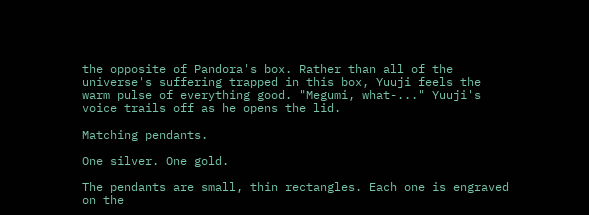the opposite of Pandora's box. Rather than all of the universe's suffering trapped in this box, Yuuji feels the warm pulse of everything good. "Megumi, what-..." Yuuji's voice trails off as he opens the lid.

Matching pendants.

One silver. One gold.

The pendants are small, thin rectangles. Each one is engraved on the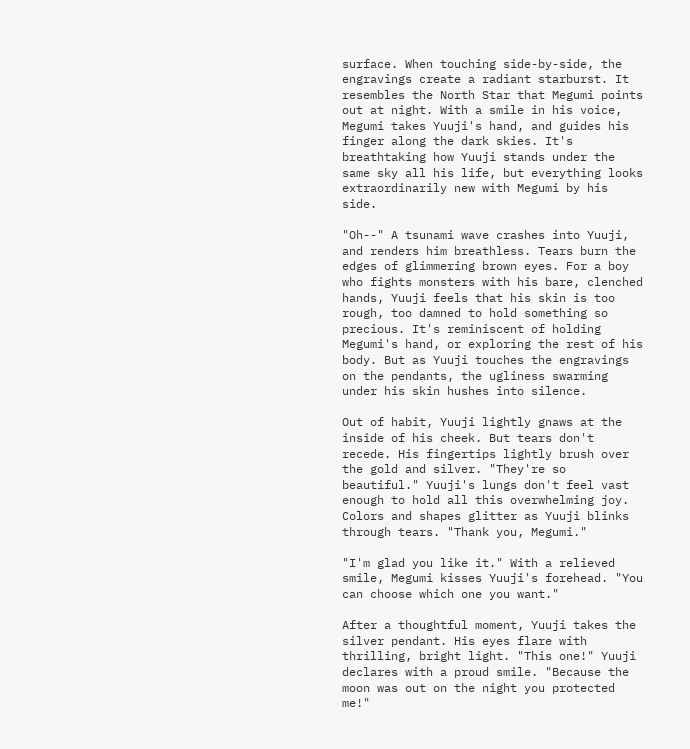surface. When touching side-by-side, the engravings create a radiant starburst. It resembles the North Star that Megumi points out at night. With a smile in his voice, Megumi takes Yuuji's hand, and guides his finger along the dark skies. It's breathtaking how Yuuji stands under the same sky all his life, but everything looks extraordinarily new with Megumi by his side.

"Oh--" A tsunami wave crashes into Yuuji, and renders him breathless. Tears burn the edges of glimmering brown eyes. For a boy who fights monsters with his bare, clenched hands, Yuuji feels that his skin is too rough, too damned to hold something so precious. It's reminiscent of holding Megumi's hand, or exploring the rest of his body. But as Yuuji touches the engravings on the pendants, the ugliness swarming under his skin hushes into silence.

Out of habit, Yuuji lightly gnaws at the inside of his cheek. But tears don't recede. His fingertips lightly brush over the gold and silver. "They're so beautiful." Yuuji's lungs don't feel vast enough to hold all this overwhelming joy. Colors and shapes glitter as Yuuji blinks through tears. "Thank you, Megumi."

"I'm glad you like it." With a relieved smile, Megumi kisses Yuuji's forehead. "You can choose which one you want."

After a thoughtful moment, Yuuji takes the silver pendant. His eyes flare with thrilling, bright light. "This one!" Yuuji declares with a proud smile. "Because the moon was out on the night you protected me!"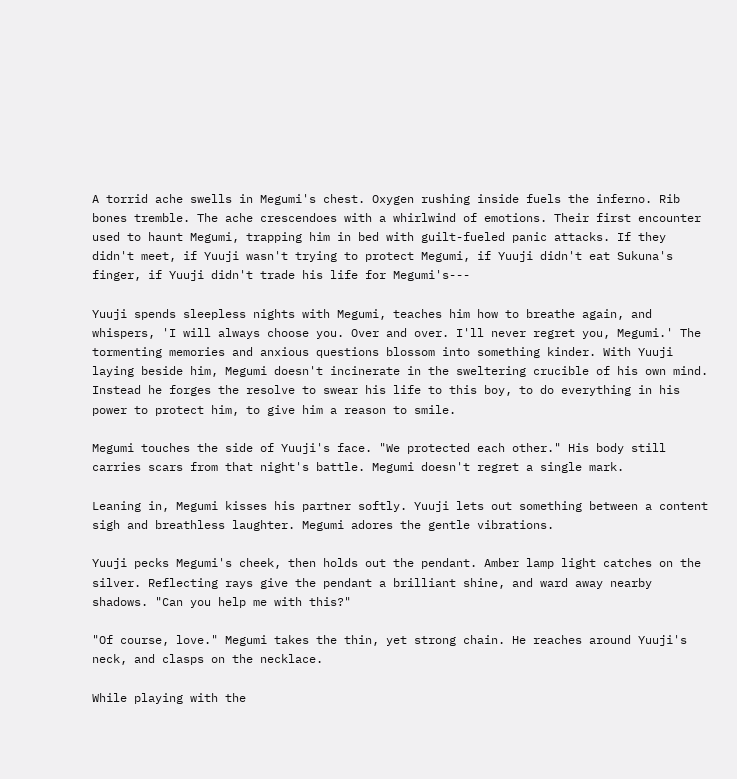A torrid ache swells in Megumi's chest. Oxygen rushing inside fuels the inferno. Rib bones tremble. The ache crescendoes with a whirlwind of emotions. Their first encounter used to haunt Megumi, trapping him in bed with guilt-fueled panic attacks. If they didn't meet, if Yuuji wasn't trying to protect Megumi, if Yuuji didn't eat Sukuna's finger, if Yuuji didn't trade his life for Megumi's---

Yuuji spends sleepless nights with Megumi, teaches him how to breathe again, and whispers, 'I will always choose you. Over and over. I'll never regret you, Megumi.' The tormenting memories and anxious questions blossom into something kinder. With Yuuji laying beside him, Megumi doesn't incinerate in the sweltering crucible of his own mind. Instead he forges the resolve to swear his life to this boy, to do everything in his power to protect him, to give him a reason to smile.

Megumi touches the side of Yuuji's face. "We protected each other." His body still carries scars from that night's battle. Megumi doesn't regret a single mark.

Leaning in, Megumi kisses his partner softly. Yuuji lets out something between a content sigh and breathless laughter. Megumi adores the gentle vibrations.

Yuuji pecks Megumi's cheek, then holds out the pendant. Amber lamp light catches on the silver. Reflecting rays give the pendant a brilliant shine, and ward away nearby shadows. "Can you help me with this?"

"Of course, love." Megumi takes the thin, yet strong chain. He reaches around Yuuji's neck, and clasps on the necklace.

While playing with the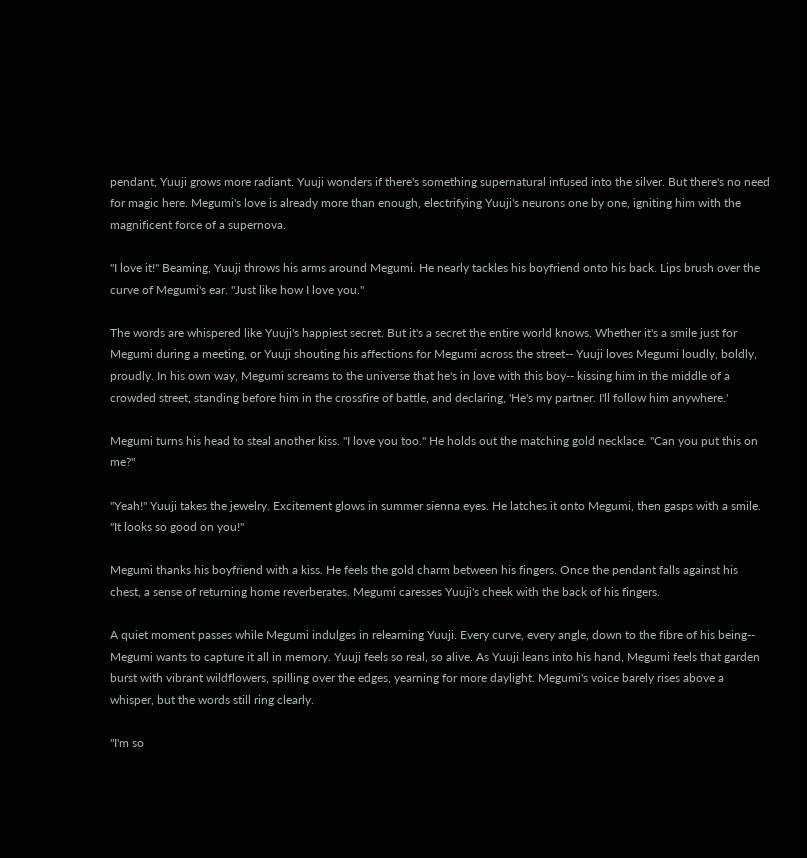pendant, Yuuji grows more radiant. Yuuji wonders if there's something supernatural infused into the silver. But there's no need for magic here. Megumi's love is already more than enough, electrifying Yuuji's neurons one by one, igniting him with the magnificent force of a supernova.

"I love it!" Beaming, Yuuji throws his arms around Megumi. He nearly tackles his boyfriend onto his back. Lips brush over the curve of Megumi's ear. "Just like how I love you."

The words are whispered like Yuuji's happiest secret. But it's a secret the entire world knows. Whether it's a smile just for Megumi during a meeting, or Yuuji shouting his affections for Megumi across the street-- Yuuji loves Megumi loudly, boldly, proudly. In his own way, Megumi screams to the universe that he's in love with this boy-- kissing him in the middle of a crowded street, standing before him in the crossfire of battle, and declaring, 'He's my partner. I'll follow him anywhere.'

Megumi turns his head to steal another kiss. "I love you too." He holds out the matching gold necklace. "Can you put this on me?"

"Yeah!" Yuuji takes the jewelry. Excitement glows in summer sienna eyes. He latches it onto Megumi, then gasps with a smile. "It looks so good on you!"

Megumi thanks his boyfriend with a kiss. He feels the gold charm between his fingers. Once the pendant falls against his chest, a sense of returning home reverberates. Megumi caresses Yuuji's cheek with the back of his fingers.

A quiet moment passes while Megumi indulges in relearning Yuuji. Every curve, every angle, down to the fibre of his being-- Megumi wants to capture it all in memory. Yuuji feels so real, so alive. As Yuuji leans into his hand, Megumi feels that garden burst with vibrant wildflowers, spilling over the edges, yearning for more daylight. Megumi's voice barely rises above a whisper, but the words still ring clearly.

"I'm so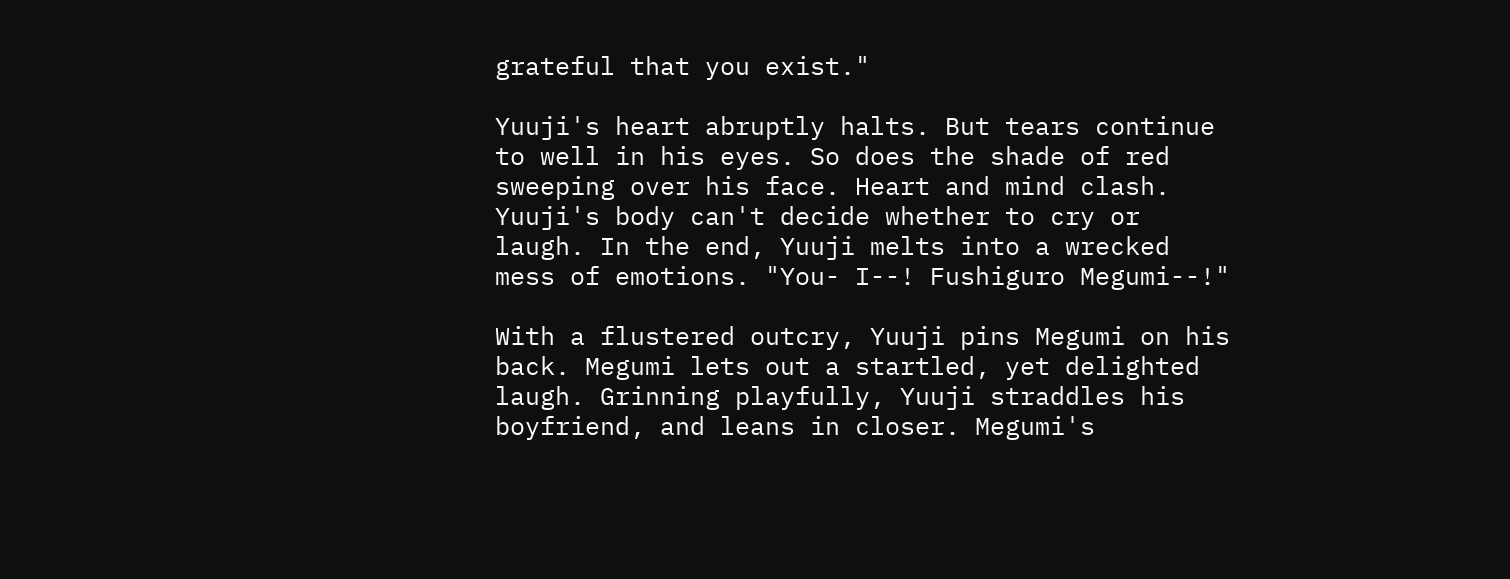grateful that you exist."

Yuuji's heart abruptly halts. But tears continue to well in his eyes. So does the shade of red sweeping over his face. Heart and mind clash. Yuuji's body can't decide whether to cry or laugh. In the end, Yuuji melts into a wrecked mess of emotions. "You- I--! Fushiguro Megumi--!"

With a flustered outcry, Yuuji pins Megumi on his back. Megumi lets out a startled, yet delighted laugh. Grinning playfully, Yuuji straddles his boyfriend, and leans in closer. Megumi's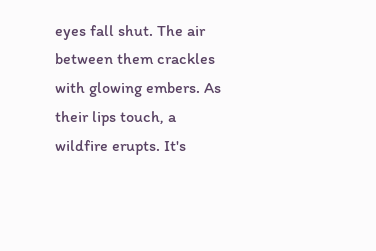eyes fall shut. The air between them crackles with glowing embers. As their lips touch, a wildfire erupts. It's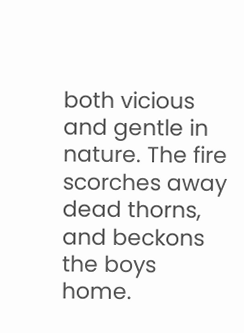both vicious and gentle in nature. The fire scorches away dead thorns, and beckons the boys home.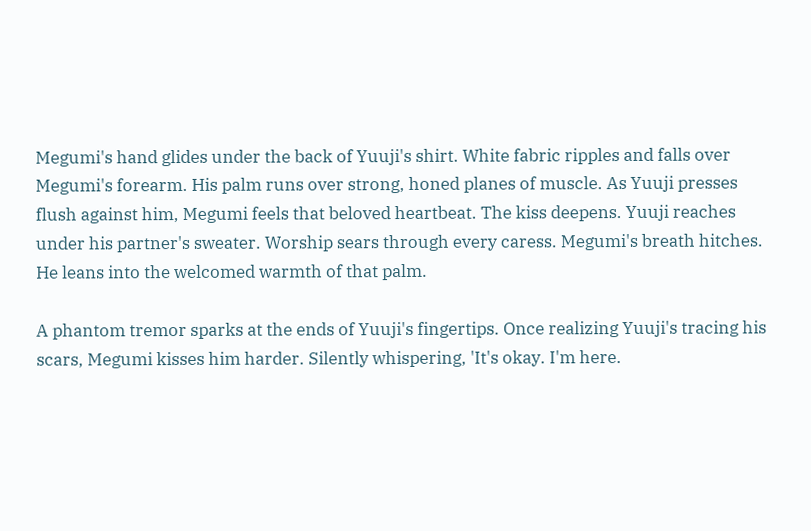Megumi's hand glides under the back of Yuuji's shirt. White fabric ripples and falls over Megumi's forearm. His palm runs over strong, honed planes of muscle. As Yuuji presses flush against him, Megumi feels that beloved heartbeat. The kiss deepens. Yuuji reaches under his partner's sweater. Worship sears through every caress. Megumi's breath hitches. He leans into the welcomed warmth of that palm.

A phantom tremor sparks at the ends of Yuuji's fingertips. Once realizing Yuuji's tracing his scars, Megumi kisses him harder. Silently whispering, 'It's okay. I'm here.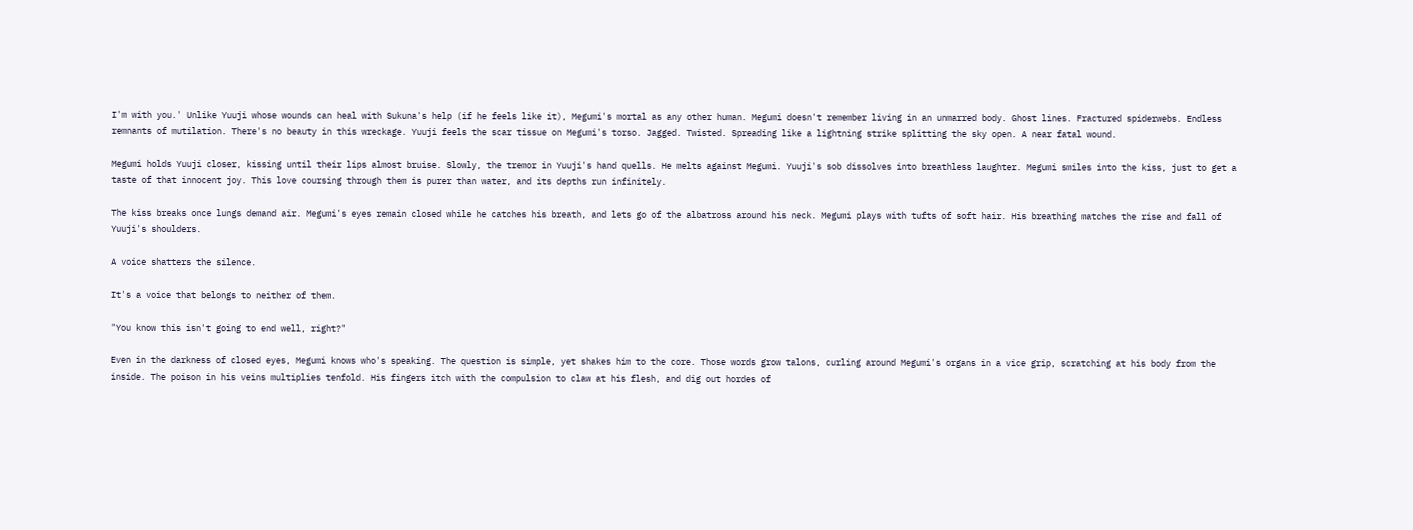I'm with you.' Unlike Yuuji whose wounds can heal with Sukuna's help (if he feels like it), Megumi's mortal as any other human. Megumi doesn't remember living in an unmarred body. Ghost lines. Fractured spiderwebs. Endless remnants of mutilation. There's no beauty in this wreckage. Yuuji feels the scar tissue on Megumi's torso. Jagged. Twisted. Spreading like a lightning strike splitting the sky open. A near fatal wound.

Megumi holds Yuuji closer, kissing until their lips almost bruise. Slowly, the tremor in Yuuji's hand quells. He melts against Megumi. Yuuji's sob dissolves into breathless laughter. Megumi smiles into the kiss, just to get a taste of that innocent joy. This love coursing through them is purer than water, and its depths run infinitely.

The kiss breaks once lungs demand air. Megumi's eyes remain closed while he catches his breath, and lets go of the albatross around his neck. Megumi plays with tufts of soft hair. His breathing matches the rise and fall of Yuuji's shoulders.

A voice shatters the silence.

It's a voice that belongs to neither of them.

"You know this isn't going to end well, right?"

Even in the darkness of closed eyes, Megumi knows who's speaking. The question is simple, yet shakes him to the core. Those words grow talons, curling around Megumi's organs in a vice grip, scratching at his body from the inside. The poison in his veins multiplies tenfold. His fingers itch with the compulsion to claw at his flesh, and dig out hordes of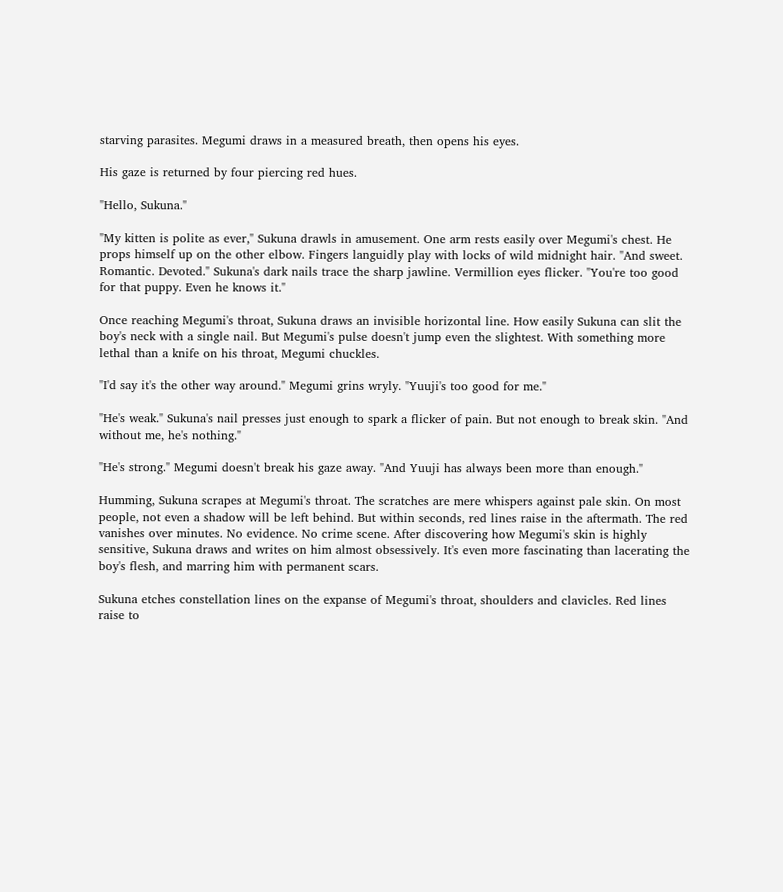starving parasites. Megumi draws in a measured breath, then opens his eyes.

His gaze is returned by four piercing red hues.

"Hello, Sukuna."

"My kitten is polite as ever," Sukuna drawls in amusement. One arm rests easily over Megumi's chest. He props himself up on the other elbow. Fingers languidly play with locks of wild midnight hair. "And sweet. Romantic. Devoted." Sukuna's dark nails trace the sharp jawline. Vermillion eyes flicker. "You're too good for that puppy. Even he knows it."

Once reaching Megumi's throat, Sukuna draws an invisible horizontal line. How easily Sukuna can slit the boy's neck with a single nail. But Megumi's pulse doesn't jump even the slightest. With something more lethal than a knife on his throat, Megumi chuckles.

"I'd say it's the other way around." Megumi grins wryly. "Yuuji's too good for me."

"He's weak." Sukuna's nail presses just enough to spark a flicker of pain. But not enough to break skin. "And without me, he's nothing."

"He's strong." Megumi doesn't break his gaze away. "And Yuuji has always been more than enough."

Humming, Sukuna scrapes at Megumi's throat. The scratches are mere whispers against pale skin. On most people, not even a shadow will be left behind. But within seconds, red lines raise in the aftermath. The red vanishes over minutes. No evidence. No crime scene. After discovering how Megumi's skin is highly sensitive, Sukuna draws and writes on him almost obsessively. It's even more fascinating than lacerating the boy's flesh, and marring him with permanent scars.

Sukuna etches constellation lines on the expanse of Megumi's throat, shoulders and clavicles. Red lines raise to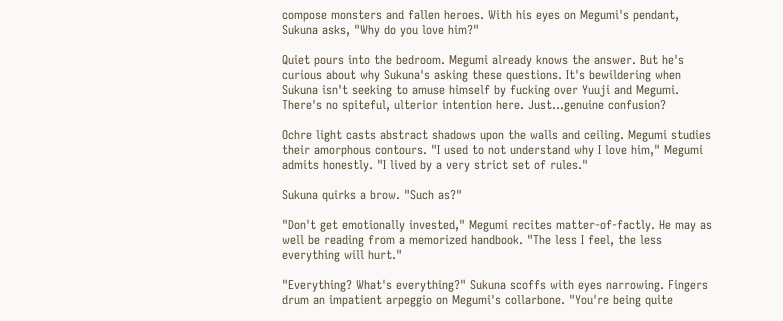compose monsters and fallen heroes. With his eyes on Megumi's pendant, Sukuna asks, "Why do you love him?"

Quiet pours into the bedroom. Megumi already knows the answer. But he's curious about why Sukuna's asking these questions. It's bewildering when Sukuna isn't seeking to amuse himself by fucking over Yuuji and Megumi. There's no spiteful, ulterior intention here. Just...genuine confusion?

Ochre light casts abstract shadows upon the walls and ceiling. Megumi studies their amorphous contours. "I used to not understand why I love him," Megumi admits honestly. "I lived by a very strict set of rules."

Sukuna quirks a brow. "Such as?"

"Don't get emotionally invested," Megumi recites matter-of-factly. He may as well be reading from a memorized handbook. "The less I feel, the less everything will hurt."

"Everything? What's everything?" Sukuna scoffs with eyes narrowing. Fingers drum an impatient arpeggio on Megumi's collarbone. "You're being quite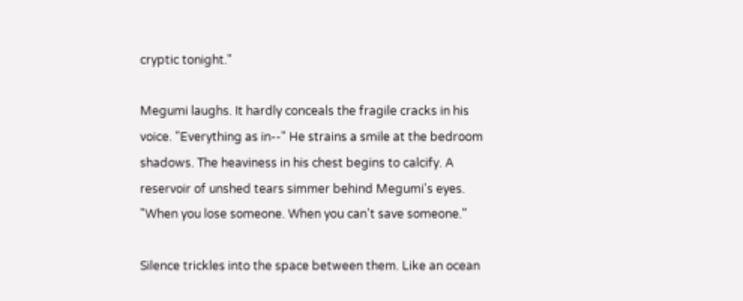cryptic tonight."

Megumi laughs. It hardly conceals the fragile cracks in his voice. "Everything as in--" He strains a smile at the bedroom shadows. The heaviness in his chest begins to calcify. A reservoir of unshed tears simmer behind Megumi's eyes. "When you lose someone. When you can't save someone."

Silence trickles into the space between them. Like an ocean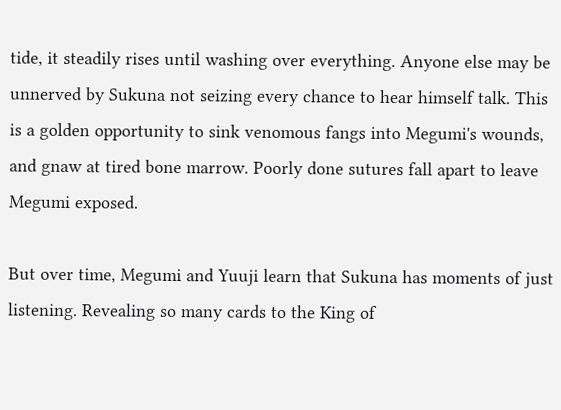tide, it steadily rises until washing over everything. Anyone else may be unnerved by Sukuna not seizing every chance to hear himself talk. This is a golden opportunity to sink venomous fangs into Megumi's wounds, and gnaw at tired bone marrow. Poorly done sutures fall apart to leave Megumi exposed.

But over time, Megumi and Yuuji learn that Sukuna has moments of just listening. Revealing so many cards to the King of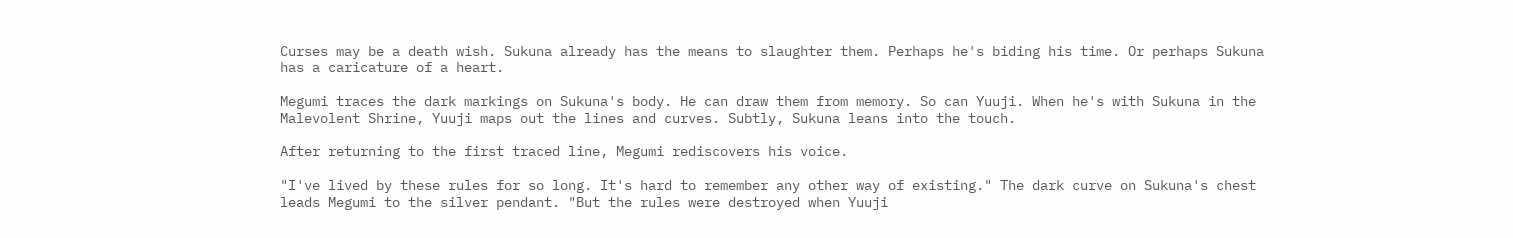Curses may be a death wish. Sukuna already has the means to slaughter them. Perhaps he's biding his time. Or perhaps Sukuna has a caricature of a heart.

Megumi traces the dark markings on Sukuna's body. He can draw them from memory. So can Yuuji. When he's with Sukuna in the Malevolent Shrine, Yuuji maps out the lines and curves. Subtly, Sukuna leans into the touch.

After returning to the first traced line, Megumi rediscovers his voice.

"I've lived by these rules for so long. It's hard to remember any other way of existing." The dark curve on Sukuna's chest leads Megumi to the silver pendant. "But the rules were destroyed when Yuuji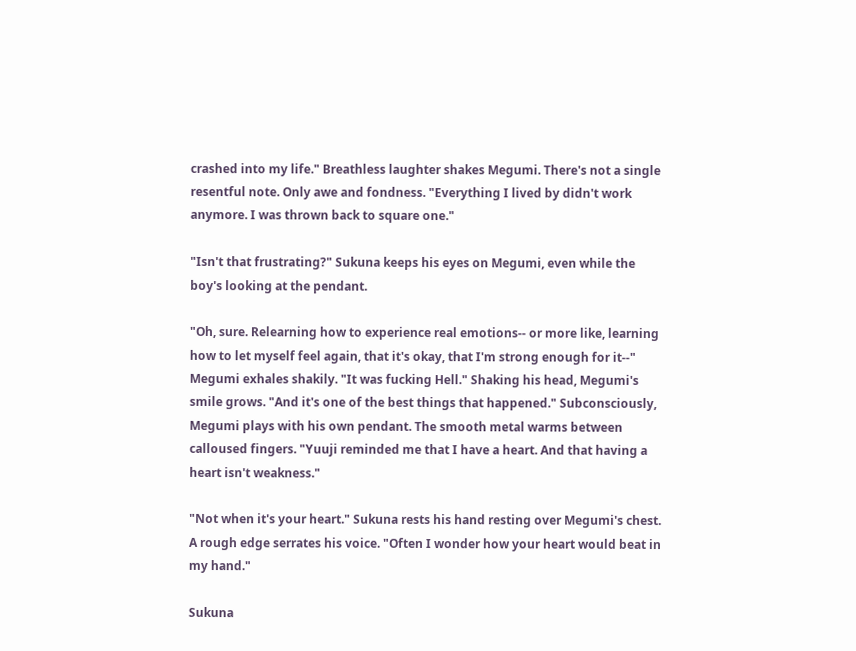crashed into my life." Breathless laughter shakes Megumi. There's not a single resentful note. Only awe and fondness. "Everything I lived by didn't work anymore. I was thrown back to square one."

"Isn't that frustrating?" Sukuna keeps his eyes on Megumi, even while the boy's looking at the pendant.

"Oh, sure. Relearning how to experience real emotions-- or more like, learning how to let myself feel again, that it's okay, that I'm strong enough for it--" Megumi exhales shakily. "It was fucking Hell." Shaking his head, Megumi's smile grows. "And it's one of the best things that happened." Subconsciously, Megumi plays with his own pendant. The smooth metal warms between calloused fingers. "Yuuji reminded me that I have a heart. And that having a heart isn't weakness."

"Not when it's your heart." Sukuna rests his hand resting over Megumi's chest. A rough edge serrates his voice. "Often I wonder how your heart would beat in my hand."

Sukuna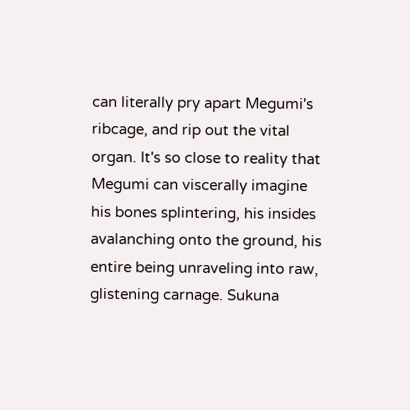can literally pry apart Megumi's ribcage, and rip out the vital organ. It's so close to reality that Megumi can viscerally imagine his bones splintering, his insides avalanching onto the ground, his entire being unraveling into raw, glistening carnage. Sukuna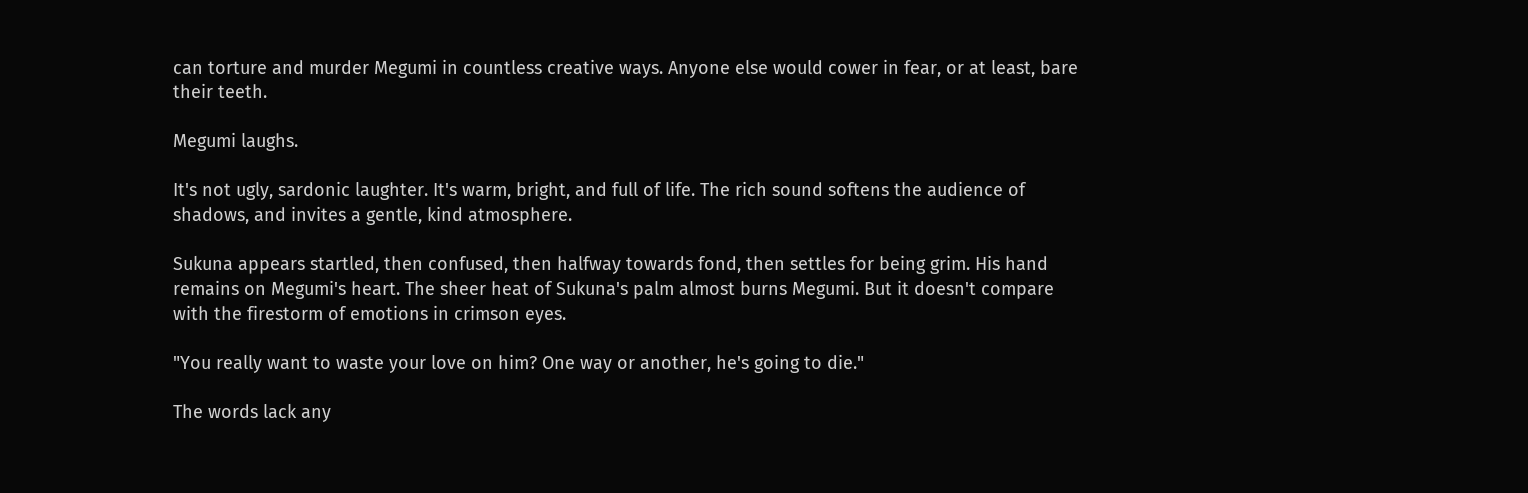can torture and murder Megumi in countless creative ways. Anyone else would cower in fear, or at least, bare their teeth.

Megumi laughs.

It's not ugly, sardonic laughter. It's warm, bright, and full of life. The rich sound softens the audience of shadows, and invites a gentle, kind atmosphere.

Sukuna appears startled, then confused, then halfway towards fond, then settles for being grim. His hand remains on Megumi's heart. The sheer heat of Sukuna's palm almost burns Megumi. But it doesn't compare with the firestorm of emotions in crimson eyes.

"You really want to waste your love on him? One way or another, he's going to die."

The words lack any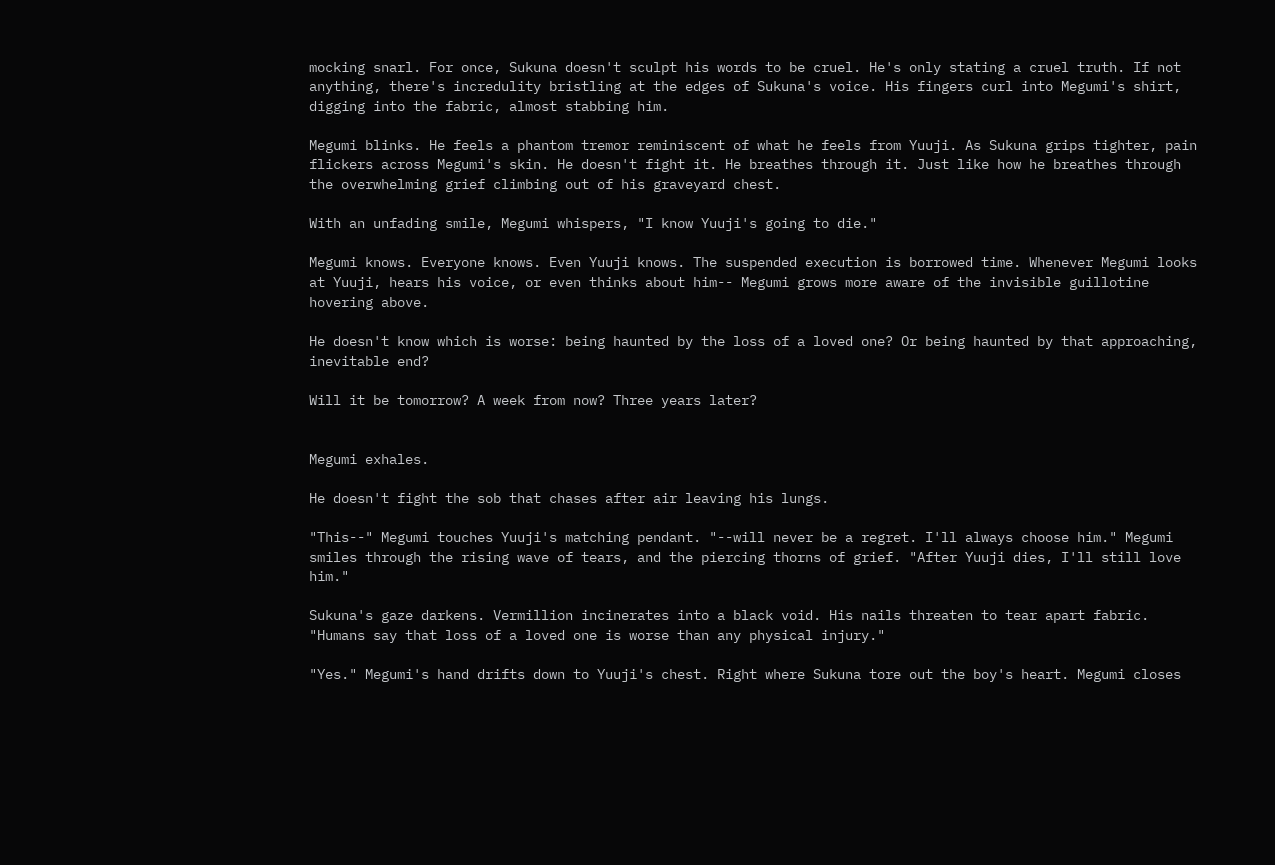mocking snarl. For once, Sukuna doesn't sculpt his words to be cruel. He's only stating a cruel truth. If not anything, there's incredulity bristling at the edges of Sukuna's voice. His fingers curl into Megumi's shirt, digging into the fabric, almost stabbing him.

Megumi blinks. He feels a phantom tremor reminiscent of what he feels from Yuuji. As Sukuna grips tighter, pain flickers across Megumi's skin. He doesn't fight it. He breathes through it. Just like how he breathes through the overwhelming grief climbing out of his graveyard chest.

With an unfading smile, Megumi whispers, "I know Yuuji's going to die."

Megumi knows. Everyone knows. Even Yuuji knows. The suspended execution is borrowed time. Whenever Megumi looks at Yuuji, hears his voice, or even thinks about him-- Megumi grows more aware of the invisible guillotine hovering above.

He doesn't know which is worse: being haunted by the loss of a loved one? Or being haunted by that approaching, inevitable end?

Will it be tomorrow? A week from now? Three years later?


Megumi exhales.

He doesn't fight the sob that chases after air leaving his lungs.

"This--" Megumi touches Yuuji's matching pendant. "--will never be a regret. I'll always choose him." Megumi smiles through the rising wave of tears, and the piercing thorns of grief. "After Yuuji dies, I'll still love him."

Sukuna's gaze darkens. Vermillion incinerates into a black void. His nails threaten to tear apart fabric. "Humans say that loss of a loved one is worse than any physical injury."

"Yes." Megumi's hand drifts down to Yuuji's chest. Right where Sukuna tore out the boy's heart. Megumi closes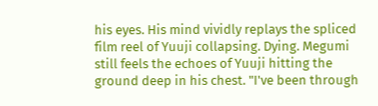his eyes. His mind vividly replays the spliced film reel of Yuuji collapsing. Dying. Megumi still feels the echoes of Yuuji hitting the ground deep in his chest. "I've been through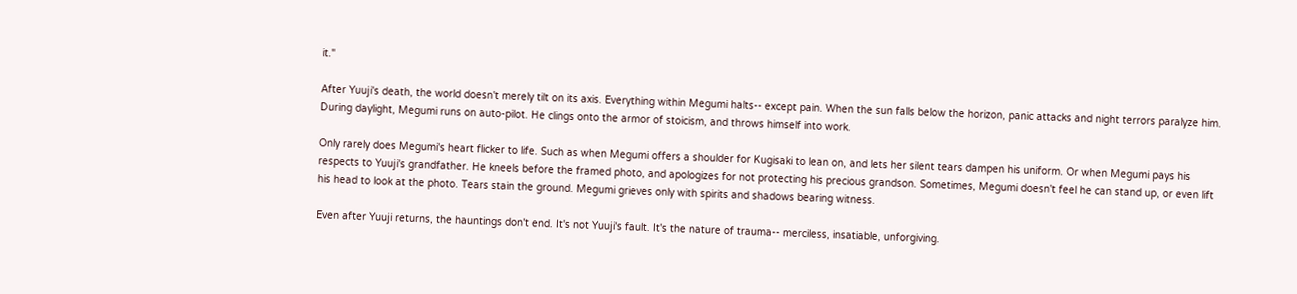it."

After Yuuji's death, the world doesn't merely tilt on its axis. Everything within Megumi halts-- except pain. When the sun falls below the horizon, panic attacks and night terrors paralyze him. During daylight, Megumi runs on auto-pilot. He clings onto the armor of stoicism, and throws himself into work.

Only rarely does Megumi's heart flicker to life. Such as when Megumi offers a shoulder for Kugisaki to lean on, and lets her silent tears dampen his uniform. Or when Megumi pays his respects to Yuuji's grandfather. He kneels before the framed photo, and apologizes for not protecting his precious grandson. Sometimes, Megumi doesn't feel he can stand up, or even lift his head to look at the photo. Tears stain the ground. Megumi grieves only with spirits and shadows bearing witness.

Even after Yuuji returns, the hauntings don't end. It's not Yuuji's fault. It's the nature of trauma-- merciless, insatiable, unforgiving.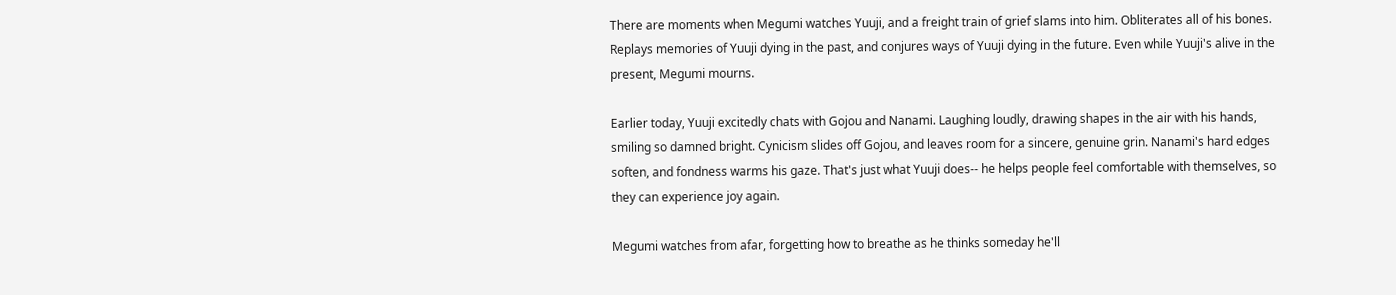There are moments when Megumi watches Yuuji, and a freight train of grief slams into him. Obliterates all of his bones. Replays memories of Yuuji dying in the past, and conjures ways of Yuuji dying in the future. Even while Yuuji's alive in the present, Megumi mourns.

Earlier today, Yuuji excitedly chats with Gojou and Nanami. Laughing loudly, drawing shapes in the air with his hands, smiling so damned bright. Cynicism slides off Gojou, and leaves room for a sincere, genuine grin. Nanami's hard edges soften, and fondness warms his gaze. That's just what Yuuji does-- he helps people feel comfortable with themselves, so they can experience joy again.

Megumi watches from afar, forgetting how to breathe as he thinks someday he'll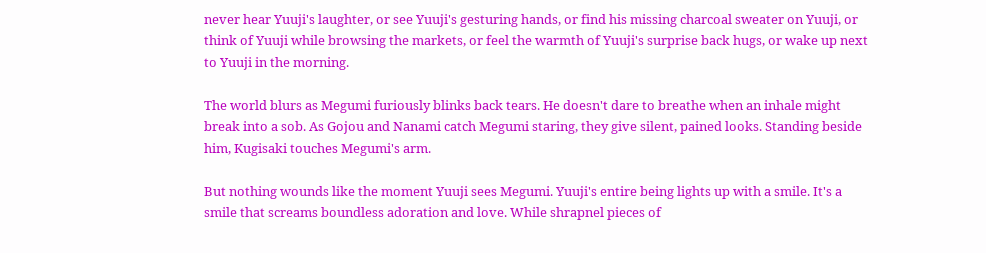never hear Yuuji's laughter, or see Yuuji's gesturing hands, or find his missing charcoal sweater on Yuuji, or think of Yuuji while browsing the markets, or feel the warmth of Yuuji's surprise back hugs, or wake up next to Yuuji in the morning.

The world blurs as Megumi furiously blinks back tears. He doesn't dare to breathe when an inhale might break into a sob. As Gojou and Nanami catch Megumi staring, they give silent, pained looks. Standing beside him, Kugisaki touches Megumi's arm.

But nothing wounds like the moment Yuuji sees Megumi. Yuuji's entire being lights up with a smile. It's a smile that screams boundless adoration and love. While shrapnel pieces of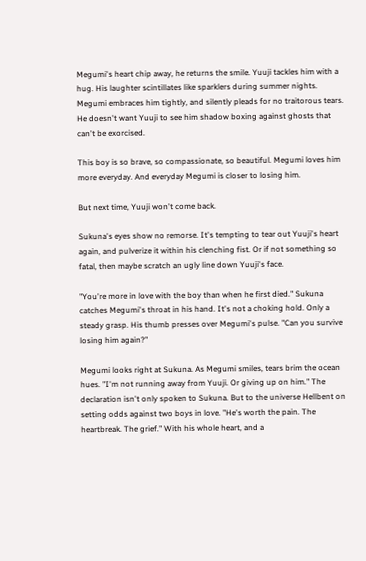Megumi's heart chip away, he returns the smile. Yuuji tackles him with a hug. His laughter scintillates like sparklers during summer nights. Megumi embraces him tightly, and silently pleads for no traitorous tears. He doesn't want Yuuji to see him shadow boxing against ghosts that can't be exorcised.

This boy is so brave, so compassionate, so beautiful. Megumi loves him more everyday. And everyday Megumi is closer to losing him.

But next time, Yuuji won't come back.

Sukuna's eyes show no remorse. It's tempting to tear out Yuuji's heart again, and pulverize it within his clenching fist. Or if not something so fatal, then maybe scratch an ugly line down Yuuji's face.

"You're more in love with the boy than when he first died." Sukuna catches Megumi's throat in his hand. It's not a choking hold. Only a steady grasp. His thumb presses over Megumi's pulse. "Can you survive losing him again?"

Megumi looks right at Sukuna. As Megumi smiles, tears brim the ocean hues. "I'm not running away from Yuuji. Or giving up on him." The declaration isn't only spoken to Sukuna. But to the universe Hellbent on setting odds against two boys in love. "He's worth the pain. The heartbreak. The grief." With his whole heart, and a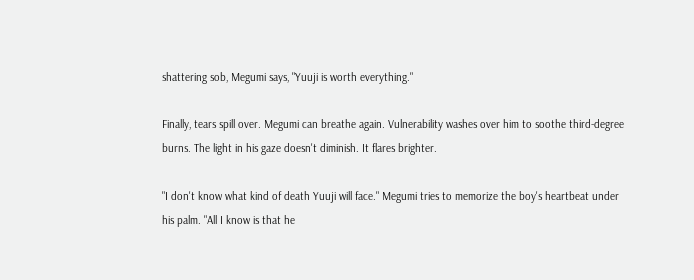shattering sob, Megumi says, "Yuuji is worth everything."

Finally, tears spill over. Megumi can breathe again. Vulnerability washes over him to soothe third-degree burns. The light in his gaze doesn't diminish. It flares brighter.

"I don't know what kind of death Yuuji will face." Megumi tries to memorize the boy's heartbeat under his palm. "All I know is that he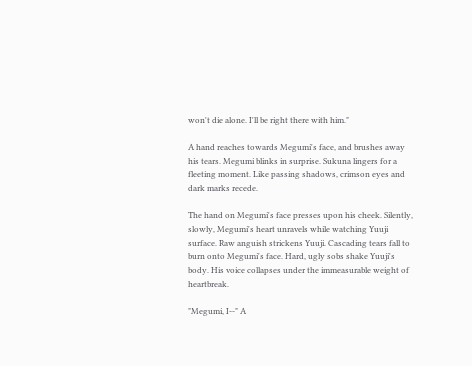won't die alone. I'll be right there with him."

A hand reaches towards Megumi's face, and brushes away his tears. Megumi blinks in surprise. Sukuna lingers for a fleeting moment. Like passing shadows, crimson eyes and dark marks recede.

The hand on Megumi's face presses upon his cheek. Silently, slowly, Megumi's heart unravels while watching Yuuji surface. Raw anguish strickens Yuuji. Cascading tears fall to burn onto Megumi's face. Hard, ugly sobs shake Yuuji's body. His voice collapses under the immeasurable weight of heartbreak.

"Megumi, I--" A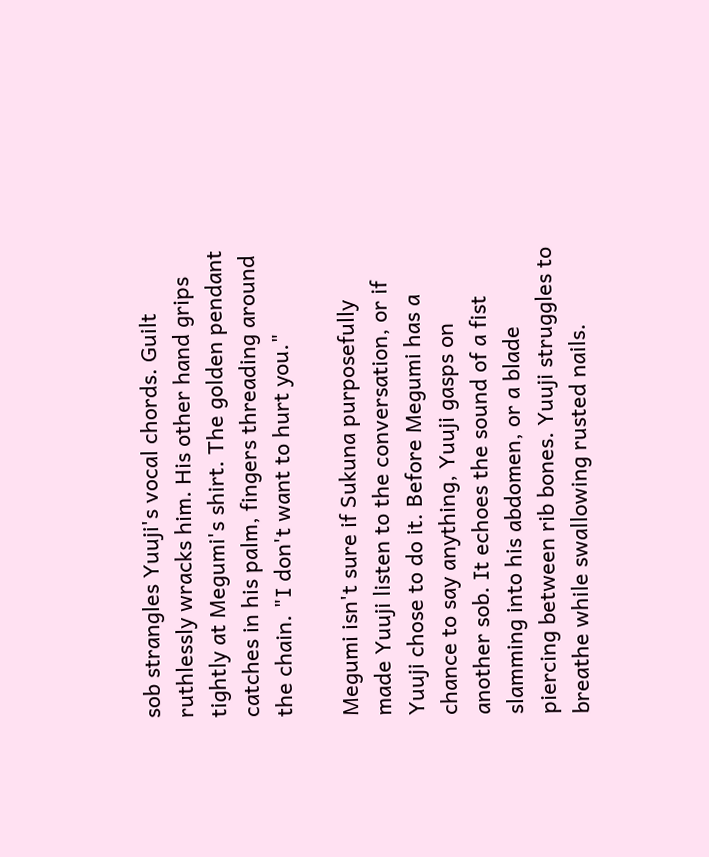sob strangles Yuuji's vocal chords. Guilt ruthlessly wracks him. His other hand grips tightly at Megumi's shirt. The golden pendant catches in his palm, fingers threading around the chain. "I don't want to hurt you."

Megumi isn't sure if Sukuna purposefully made Yuuji listen to the conversation, or if Yuuji chose to do it. Before Megumi has a chance to say anything, Yuuji gasps on another sob. It echoes the sound of a fist slamming into his abdomen, or a blade piercing between rib bones. Yuuji struggles to breathe while swallowing rusted nails.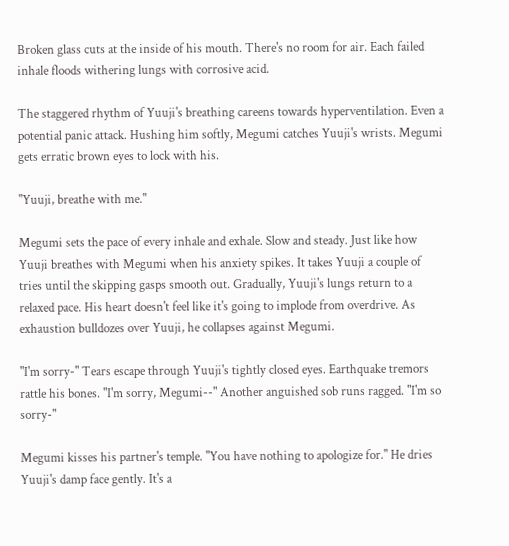Broken glass cuts at the inside of his mouth. There's no room for air. Each failed inhale floods withering lungs with corrosive acid.

The staggered rhythm of Yuuji's breathing careens towards hyperventilation. Even a potential panic attack. Hushing him softly, Megumi catches Yuuji's wrists. Megumi gets erratic brown eyes to lock with his.

"Yuuji, breathe with me."

Megumi sets the pace of every inhale and exhale. Slow and steady. Just like how Yuuji breathes with Megumi when his anxiety spikes. It takes Yuuji a couple of tries until the skipping gasps smooth out. Gradually, Yuuji's lungs return to a relaxed pace. His heart doesn't feel like it's going to implode from overdrive. As exhaustion bulldozes over Yuuji, he collapses against Megumi.

"I'm sorry-" Tears escape through Yuuji's tightly closed eyes. Earthquake tremors rattle his bones. "I'm sorry, Megumi--" Another anguished sob runs ragged. "I'm so sorry-"

Megumi kisses his partner's temple. "You have nothing to apologize for." He dries Yuuji's damp face gently. It's a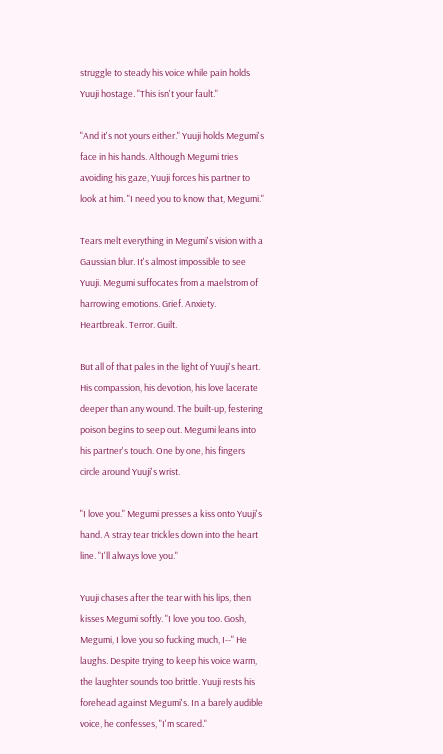struggle to steady his voice while pain holds Yuuji hostage. "This isn't your fault."

"And it's not yours either." Yuuji holds Megumi's face in his hands. Although Megumi tries avoiding his gaze, Yuuji forces his partner to look at him. "I need you to know that, Megumi."

Tears melt everything in Megumi's vision with a Gaussian blur. It's almost impossible to see Yuuji. Megumi suffocates from a maelstrom of harrowing emotions. Grief. Anxiety. Heartbreak. Terror. Guilt.

But all of that pales in the light of Yuuji's heart. His compassion, his devotion, his love lacerate deeper than any wound. The built-up, festering poison begins to seep out. Megumi leans into his partner's touch. One by one, his fingers circle around Yuuji's wrist.

"I love you." Megumi presses a kiss onto Yuuji's hand. A stray tear trickles down into the heart line. "I'll always love you."

Yuuji chases after the tear with his lips, then kisses Megumi softly. "I love you too. Gosh, Megumi, I love you so fucking much, I--" He laughs. Despite trying to keep his voice warm, the laughter sounds too brittle. Yuuji rests his forehead against Megumi's. In a barely audible voice, he confesses, "I'm scared."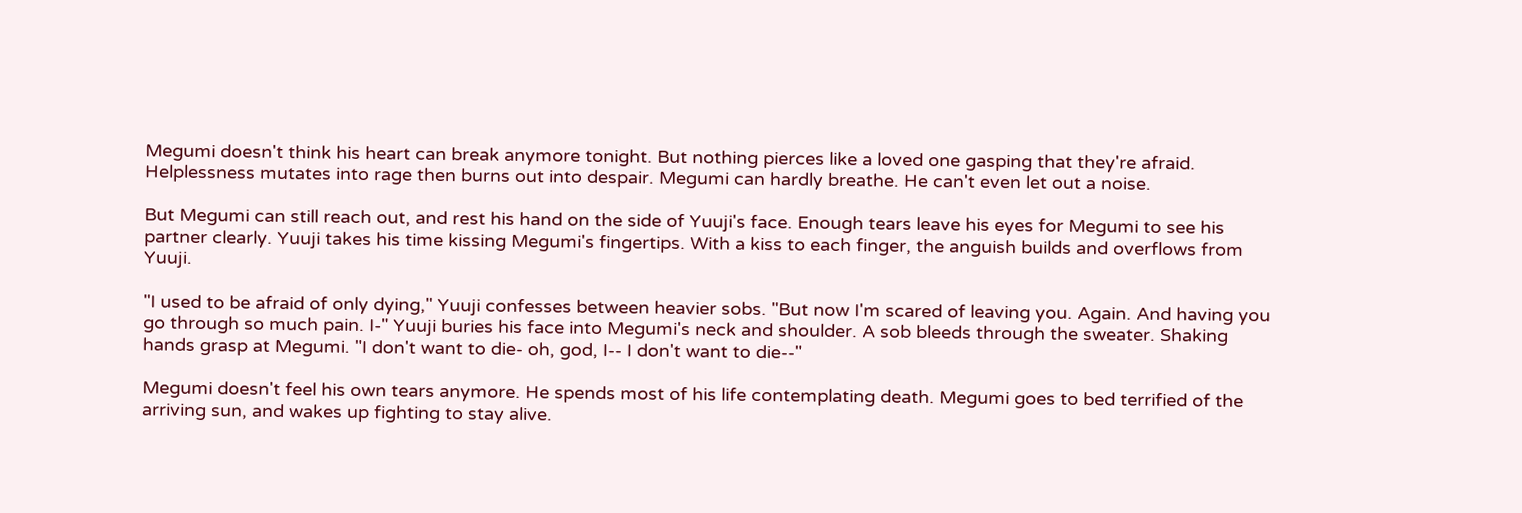Megumi doesn't think his heart can break anymore tonight. But nothing pierces like a loved one gasping that they're afraid. Helplessness mutates into rage then burns out into despair. Megumi can hardly breathe. He can't even let out a noise.

But Megumi can still reach out, and rest his hand on the side of Yuuji's face. Enough tears leave his eyes for Megumi to see his partner clearly. Yuuji takes his time kissing Megumi's fingertips. With a kiss to each finger, the anguish builds and overflows from Yuuji.

"I used to be afraid of only dying," Yuuji confesses between heavier sobs. "But now I'm scared of leaving you. Again. And having you go through so much pain. I-" Yuuji buries his face into Megumi's neck and shoulder. A sob bleeds through the sweater. Shaking hands grasp at Megumi. "I don't want to die- oh, god, I-- I don't want to die--"

Megumi doesn't feel his own tears anymore. He spends most of his life contemplating death. Megumi goes to bed terrified of the arriving sun, and wakes up fighting to stay alive.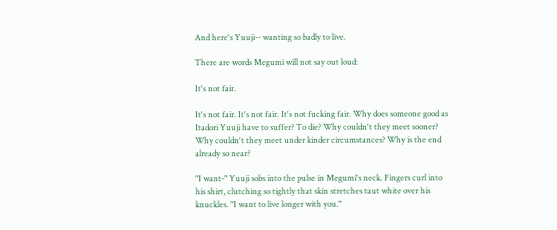And here's Yuuji-- wanting so badly to live.

There are words Megumi will not say out loud:

It's not fair.

It's not fair. It's not fair. It's not fucking fair. Why does someone good as Itadori Yuuji have to suffer? To die? Why couldn't they meet sooner? Why couldn't they meet under kinder circumstances? Why is the end already so near?

"I want-" Yuuji sobs into the pulse in Megumi's neck. Fingers curl into his shirt, clutching so tightly that skin stretches taut white over his knuckles. "I want to live longer with you."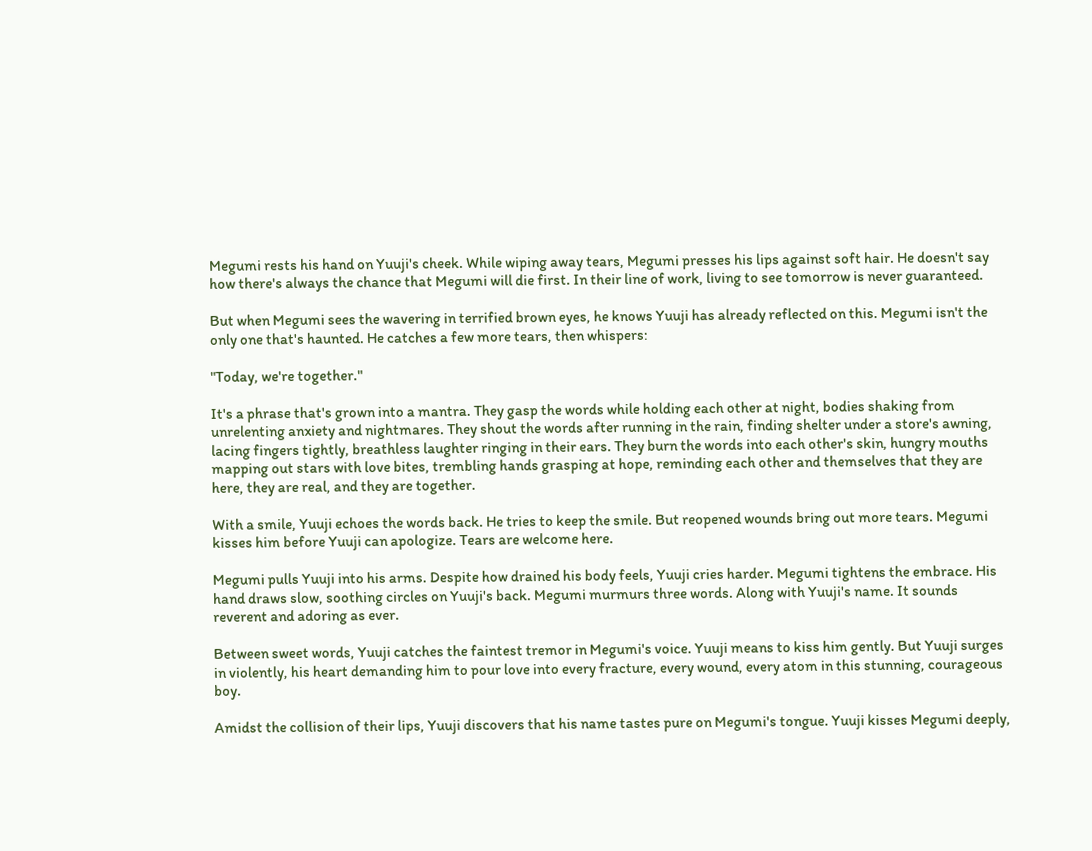Megumi rests his hand on Yuuji's cheek. While wiping away tears, Megumi presses his lips against soft hair. He doesn't say how there's always the chance that Megumi will die first. In their line of work, living to see tomorrow is never guaranteed.

But when Megumi sees the wavering in terrified brown eyes, he knows Yuuji has already reflected on this. Megumi isn't the only one that's haunted. He catches a few more tears, then whispers:

"Today, we're together."

It's a phrase that's grown into a mantra. They gasp the words while holding each other at night, bodies shaking from unrelenting anxiety and nightmares. They shout the words after running in the rain, finding shelter under a store's awning, lacing fingers tightly, breathless laughter ringing in their ears. They burn the words into each other's skin, hungry mouths mapping out stars with love bites, trembling hands grasping at hope, reminding each other and themselves that they are here, they are real, and they are together.

With a smile, Yuuji echoes the words back. He tries to keep the smile. But reopened wounds bring out more tears. Megumi kisses him before Yuuji can apologize. Tears are welcome here.

Megumi pulls Yuuji into his arms. Despite how drained his body feels, Yuuji cries harder. Megumi tightens the embrace. His hand draws slow, soothing circles on Yuuji's back. Megumi murmurs three words. Along with Yuuji's name. It sounds reverent and adoring as ever.

Between sweet words, Yuuji catches the faintest tremor in Megumi's voice. Yuuji means to kiss him gently. But Yuuji surges in violently, his heart demanding him to pour love into every fracture, every wound, every atom in this stunning, courageous boy.

Amidst the collision of their lips, Yuuji discovers that his name tastes pure on Megumi's tongue. Yuuji kisses Megumi deeply,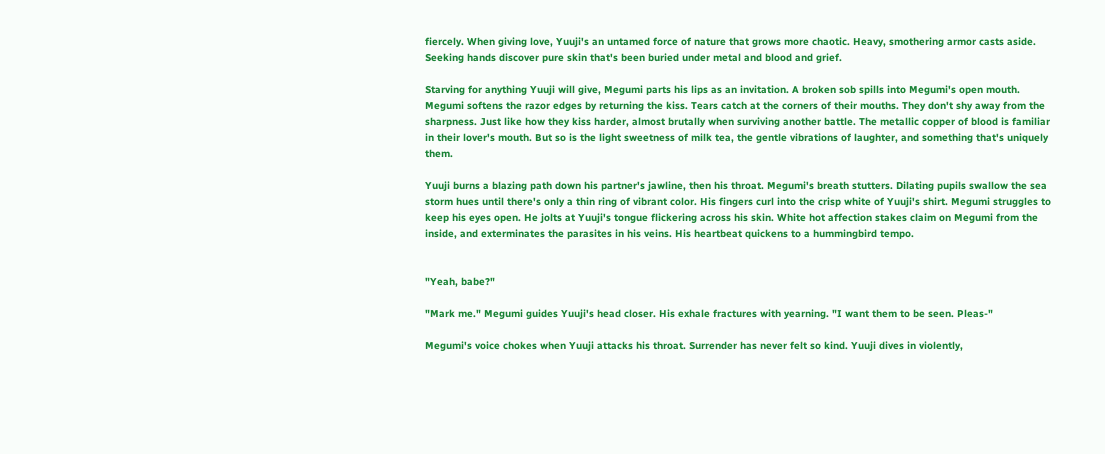fiercely. When giving love, Yuuji's an untamed force of nature that grows more chaotic. Heavy, smothering armor casts aside. Seeking hands discover pure skin that's been buried under metal and blood and grief.

Starving for anything Yuuji will give, Megumi parts his lips as an invitation. A broken sob spills into Megumi's open mouth. Megumi softens the razor edges by returning the kiss. Tears catch at the corners of their mouths. They don't shy away from the sharpness. Just like how they kiss harder, almost brutally when surviving another battle. The metallic copper of blood is familiar in their lover's mouth. But so is the light sweetness of milk tea, the gentle vibrations of laughter, and something that's uniquely them.

Yuuji burns a blazing path down his partner's jawline, then his throat. Megumi's breath stutters. Dilating pupils swallow the sea storm hues until there's only a thin ring of vibrant color. His fingers curl into the crisp white of Yuuji's shirt. Megumi struggles to keep his eyes open. He jolts at Yuuji's tongue flickering across his skin. White hot affection stakes claim on Megumi from the inside, and exterminates the parasites in his veins. His heartbeat quickens to a hummingbird tempo.


"Yeah, babe?"

"Mark me." Megumi guides Yuuji's head closer. His exhale fractures with yearning. "I want them to be seen. Pleas-"

Megumi's voice chokes when Yuuji attacks his throat. Surrender has never felt so kind. Yuuji dives in violently,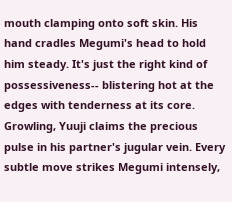mouth clamping onto soft skin. His hand cradles Megumi's head to hold him steady. It's just the right kind of possessiveness-- blistering hot at the edges with tenderness at its core. Growling, Yuuji claims the precious pulse in his partner's jugular vein. Every subtle move strikes Megumi intensely,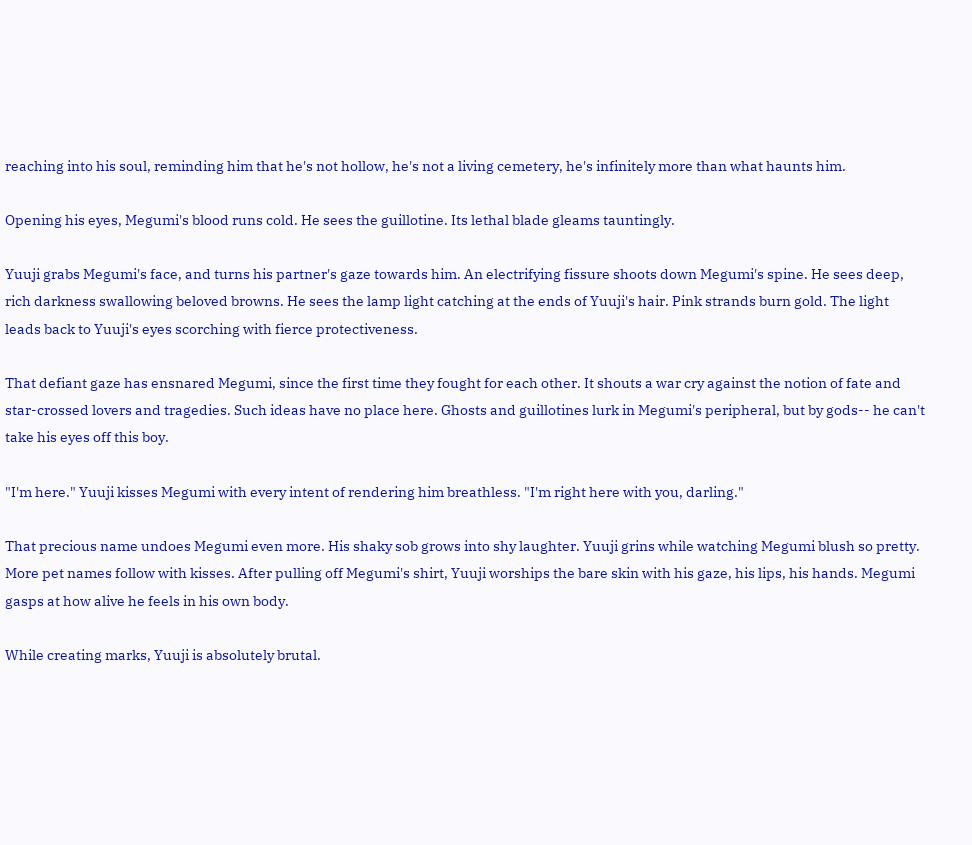reaching into his soul, reminding him that he's not hollow, he's not a living cemetery, he's infinitely more than what haunts him.

Opening his eyes, Megumi's blood runs cold. He sees the guillotine. Its lethal blade gleams tauntingly.

Yuuji grabs Megumi's face, and turns his partner's gaze towards him. An electrifying fissure shoots down Megumi's spine. He sees deep, rich darkness swallowing beloved browns. He sees the lamp light catching at the ends of Yuuji's hair. Pink strands burn gold. The light leads back to Yuuji's eyes scorching with fierce protectiveness.

That defiant gaze has ensnared Megumi, since the first time they fought for each other. It shouts a war cry against the notion of fate and star-crossed lovers and tragedies. Such ideas have no place here. Ghosts and guillotines lurk in Megumi's peripheral, but by gods-- he can't take his eyes off this boy.

"I'm here." Yuuji kisses Megumi with every intent of rendering him breathless. "I'm right here with you, darling."

That precious name undoes Megumi even more. His shaky sob grows into shy laughter. Yuuji grins while watching Megumi blush so pretty. More pet names follow with kisses. After pulling off Megumi's shirt, Yuuji worships the bare skin with his gaze, his lips, his hands. Megumi gasps at how alive he feels in his own body.

While creating marks, Yuuji is absolutely brutal.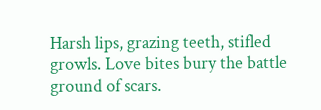Harsh lips, grazing teeth, stifled growls. Love bites bury the battle ground of scars.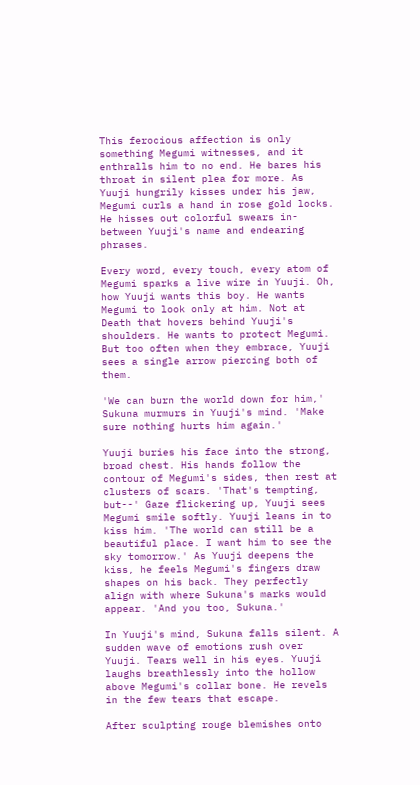This ferocious affection is only something Megumi witnesses, and it enthralls him to no end. He bares his throat in silent plea for more. As Yuuji hungrily kisses under his jaw, Megumi curls a hand in rose gold locks. He hisses out colorful swears in-between Yuuji's name and endearing phrases.

Every word, every touch, every atom of Megumi sparks a live wire in Yuuji. Oh, how Yuuji wants this boy. He wants Megumi to look only at him. Not at Death that hovers behind Yuuji's shoulders. He wants to protect Megumi. But too often when they embrace, Yuuji sees a single arrow piercing both of them.

'We can burn the world down for him,' Sukuna murmurs in Yuuji's mind. 'Make sure nothing hurts him again.'

Yuuji buries his face into the strong, broad chest. His hands follow the contour of Megumi's sides, then rest at clusters of scars. 'That's tempting, but--' Gaze flickering up, Yuuji sees Megumi smile softly. Yuuji leans in to kiss him. 'The world can still be a beautiful place. I want him to see the sky tomorrow.' As Yuuji deepens the kiss, he feels Megumi's fingers draw shapes on his back. They perfectly align with where Sukuna's marks would appear. 'And you too, Sukuna.'

In Yuuji's mind, Sukuna falls silent. A sudden wave of emotions rush over Yuuji. Tears well in his eyes. Yuuji laughs breathlessly into the hollow above Megumi's collar bone. He revels in the few tears that escape.

After sculpting rouge blemishes onto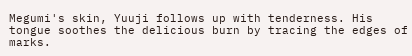Megumi's skin, Yuuji follows up with tenderness. His tongue soothes the delicious burn by tracing the edges of marks.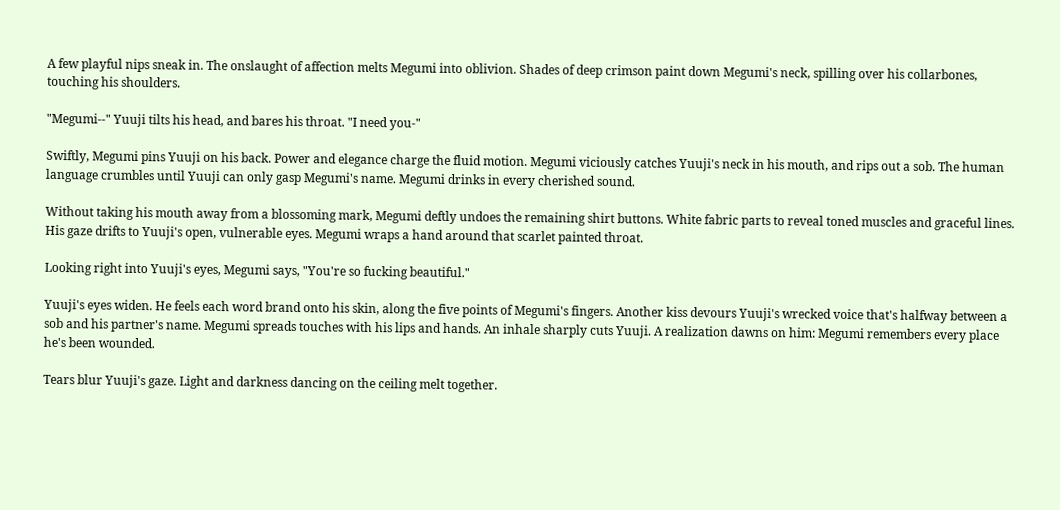A few playful nips sneak in. The onslaught of affection melts Megumi into oblivion. Shades of deep crimson paint down Megumi's neck, spilling over his collarbones, touching his shoulders.

"Megumi--" Yuuji tilts his head, and bares his throat. "I need you-"

Swiftly, Megumi pins Yuuji on his back. Power and elegance charge the fluid motion. Megumi viciously catches Yuuji's neck in his mouth, and rips out a sob. The human language crumbles until Yuuji can only gasp Megumi's name. Megumi drinks in every cherished sound.

Without taking his mouth away from a blossoming mark, Megumi deftly undoes the remaining shirt buttons. White fabric parts to reveal toned muscles and graceful lines. His gaze drifts to Yuuji's open, vulnerable eyes. Megumi wraps a hand around that scarlet painted throat.

Looking right into Yuuji's eyes, Megumi says, "You're so fucking beautiful."

Yuuji's eyes widen. He feels each word brand onto his skin, along the five points of Megumi's fingers. Another kiss devours Yuuji's wrecked voice that's halfway between a sob and his partner's name. Megumi spreads touches with his lips and hands. An inhale sharply cuts Yuuji. A realization dawns on him: Megumi remembers every place he's been wounded.

Tears blur Yuuji's gaze. Light and darkness dancing on the ceiling melt together.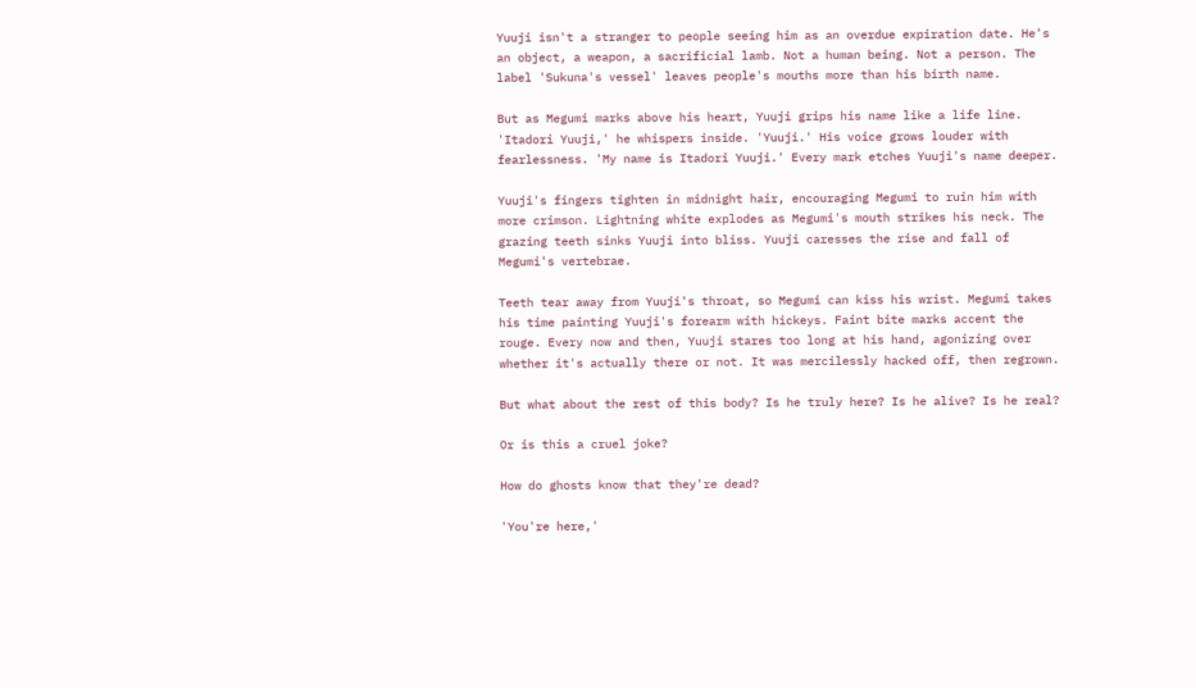Yuuji isn't a stranger to people seeing him as an overdue expiration date. He's an object, a weapon, a sacrificial lamb. Not a human being. Not a person. The label 'Sukuna's vessel' leaves people's mouths more than his birth name.

But as Megumi marks above his heart, Yuuji grips his name like a life line. 'Itadori Yuuji,' he whispers inside. 'Yuuji.' His voice grows louder with fearlessness. 'My name is Itadori Yuuji.' Every mark etches Yuuji's name deeper.

Yuuji's fingers tighten in midnight hair, encouraging Megumi to ruin him with more crimson. Lightning white explodes as Megumi's mouth strikes his neck. The grazing teeth sinks Yuuji into bliss. Yuuji caresses the rise and fall of Megumi's vertebrae.

Teeth tear away from Yuuji's throat, so Megumi can kiss his wrist. Megumi takes his time painting Yuuji's forearm with hickeys. Faint bite marks accent the rouge. Every now and then, Yuuji stares too long at his hand, agonizing over whether it's actually there or not. It was mercilessly hacked off, then regrown.

But what about the rest of this body? Is he truly here? Is he alive? Is he real?

Or is this a cruel joke?

How do ghosts know that they're dead?

'You're here,'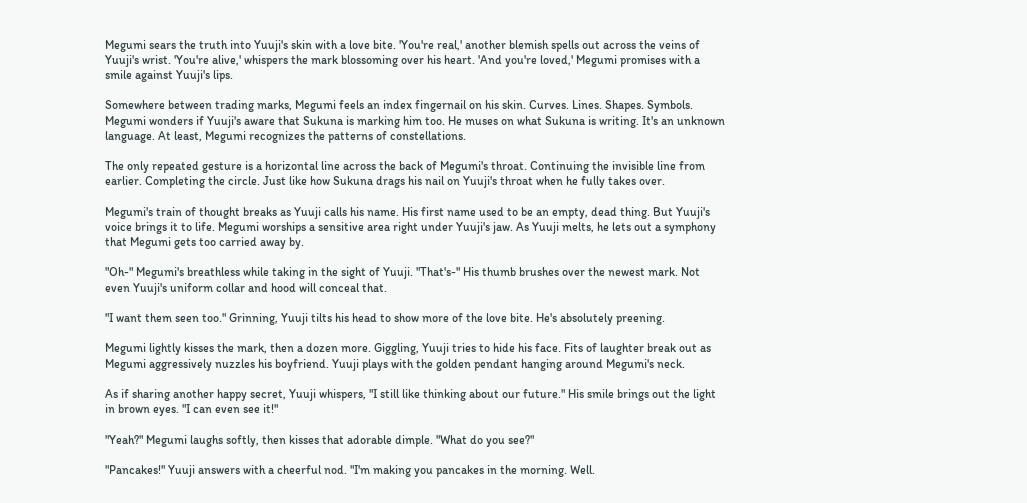Megumi sears the truth into Yuuji's skin with a love bite. 'You're real,' another blemish spells out across the veins of Yuuji's wrist. 'You're alive,' whispers the mark blossoming over his heart. 'And you're loved,' Megumi promises with a smile against Yuuji's lips.

Somewhere between trading marks, Megumi feels an index fingernail on his skin. Curves. Lines. Shapes. Symbols. Megumi wonders if Yuuji's aware that Sukuna is marking him too. He muses on what Sukuna is writing. It's an unknown language. At least, Megumi recognizes the patterns of constellations.

The only repeated gesture is a horizontal line across the back of Megumi's throat. Continuing the invisible line from earlier. Completing the circle. Just like how Sukuna drags his nail on Yuuji's throat when he fully takes over.

Megumi's train of thought breaks as Yuuji calls his name. His first name used to be an empty, dead thing. But Yuuji's voice brings it to life. Megumi worships a sensitive area right under Yuuji's jaw. As Yuuji melts, he lets out a symphony that Megumi gets too carried away by.

"Oh-" Megumi's breathless while taking in the sight of Yuuji. "That's-" His thumb brushes over the newest mark. Not even Yuuji's uniform collar and hood will conceal that.

"I want them seen too." Grinning, Yuuji tilts his head to show more of the love bite. He's absolutely preening.

Megumi lightly kisses the mark, then a dozen more. Giggling, Yuuji tries to hide his face. Fits of laughter break out as Megumi aggressively nuzzles his boyfriend. Yuuji plays with the golden pendant hanging around Megumi's neck.

As if sharing another happy secret, Yuuji whispers, "I still like thinking about our future." His smile brings out the light in brown eyes. "I can even see it!"

"Yeah?" Megumi laughs softly, then kisses that adorable dimple. "What do you see?"

"Pancakes!" Yuuji answers with a cheerful nod. "I'm making you pancakes in the morning. Well.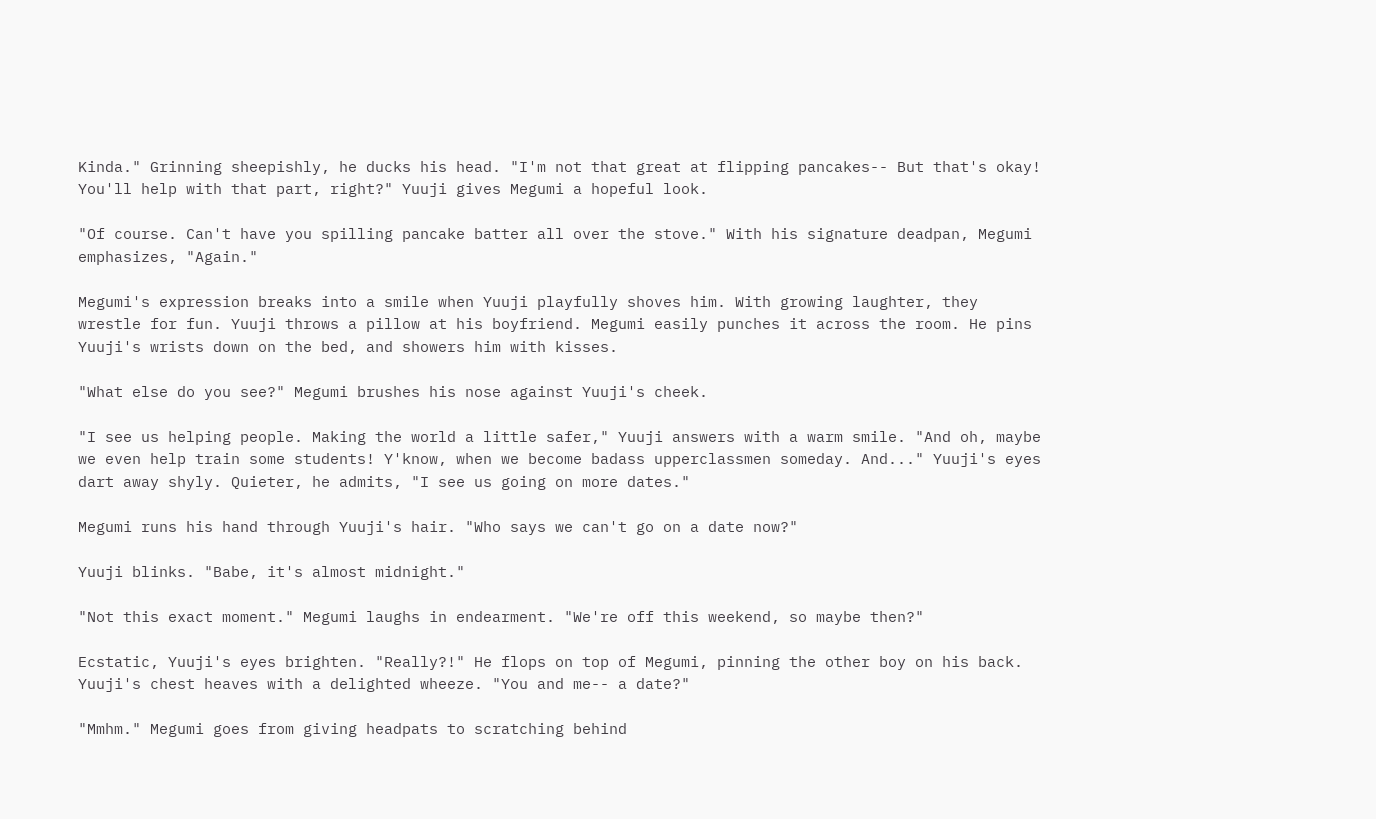Kinda." Grinning sheepishly, he ducks his head. "I'm not that great at flipping pancakes-- But that's okay! You'll help with that part, right?" Yuuji gives Megumi a hopeful look.

"Of course. Can't have you spilling pancake batter all over the stove." With his signature deadpan, Megumi emphasizes, "Again."

Megumi's expression breaks into a smile when Yuuji playfully shoves him. With growing laughter, they wrestle for fun. Yuuji throws a pillow at his boyfriend. Megumi easily punches it across the room. He pins Yuuji's wrists down on the bed, and showers him with kisses.

"What else do you see?" Megumi brushes his nose against Yuuji's cheek.

"I see us helping people. Making the world a little safer," Yuuji answers with a warm smile. "And oh, maybe we even help train some students! Y'know, when we become badass upperclassmen someday. And..." Yuuji's eyes dart away shyly. Quieter, he admits, "I see us going on more dates."

Megumi runs his hand through Yuuji's hair. "Who says we can't go on a date now?"

Yuuji blinks. "Babe, it's almost midnight."

"Not this exact moment." Megumi laughs in endearment. "We're off this weekend, so maybe then?"

Ecstatic, Yuuji's eyes brighten. "Really?!" He flops on top of Megumi, pinning the other boy on his back. Yuuji's chest heaves with a delighted wheeze. "You and me-- a date?"

"Mmhm." Megumi goes from giving headpats to scratching behind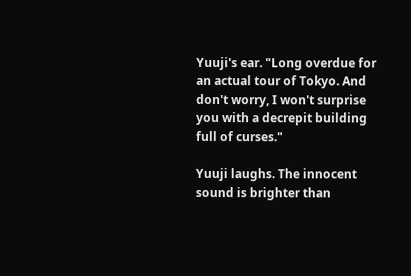Yuuji's ear. "Long overdue for an actual tour of Tokyo. And don't worry, I won't surprise you with a decrepit building full of curses."

Yuuji laughs. The innocent sound is brighter than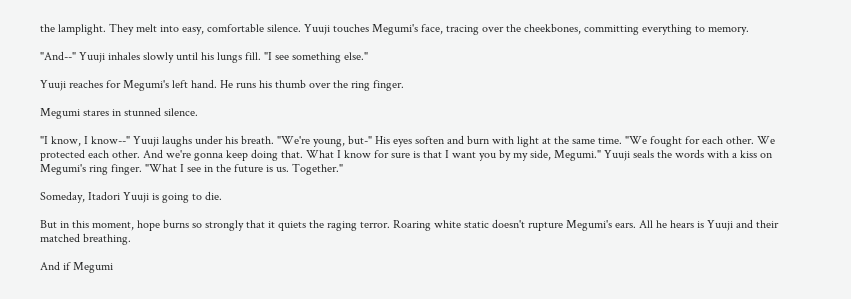the lamplight. They melt into easy, comfortable silence. Yuuji touches Megumi's face, tracing over the cheekbones, committing everything to memory.

"And--" Yuuji inhales slowly until his lungs fill. "I see something else."

Yuuji reaches for Megumi's left hand. He runs his thumb over the ring finger.

Megumi stares in stunned silence.

"I know, I know--" Yuuji laughs under his breath. "We're young, but-" His eyes soften and burn with light at the same time. "We fought for each other. We protected each other. And we're gonna keep doing that. What I know for sure is that I want you by my side, Megumi." Yuuji seals the words with a kiss on Megumi's ring finger. "What I see in the future is us. Together."

Someday, Itadori Yuuji is going to die.

But in this moment, hope burns so strongly that it quiets the raging terror. Roaring white static doesn't rupture Megumi's ears. All he hears is Yuuji and their matched breathing.

And if Megumi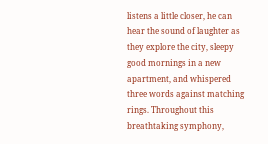listens a little closer, he can hear the sound of laughter as they explore the city, sleepy good mornings in a new apartment, and whispered three words against matching rings. Throughout this breathtaking symphony,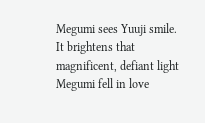Megumi sees Yuuji smile. It brightens that magnificent, defiant light Megumi fell in love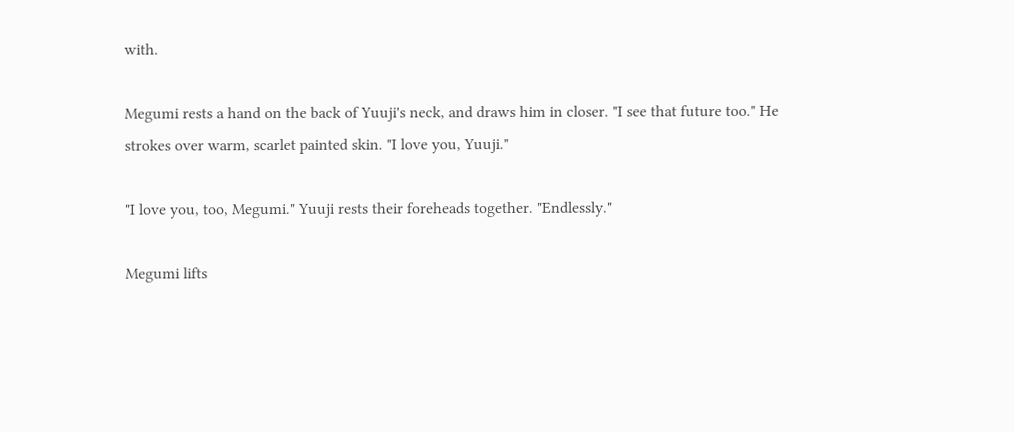with.

Megumi rests a hand on the back of Yuuji's neck, and draws him in closer. "I see that future too." He strokes over warm, scarlet painted skin. "I love you, Yuuji."

"I love you, too, Megumi." Yuuji rests their foreheads together. "Endlessly."

Megumi lifts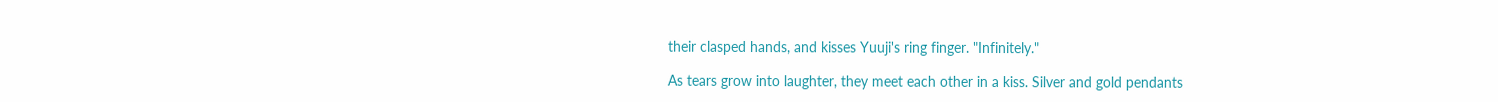their clasped hands, and kisses Yuuji's ring finger. "Infinitely."

As tears grow into laughter, they meet each other in a kiss. Silver and gold pendants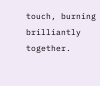touch, burning brilliantly together.